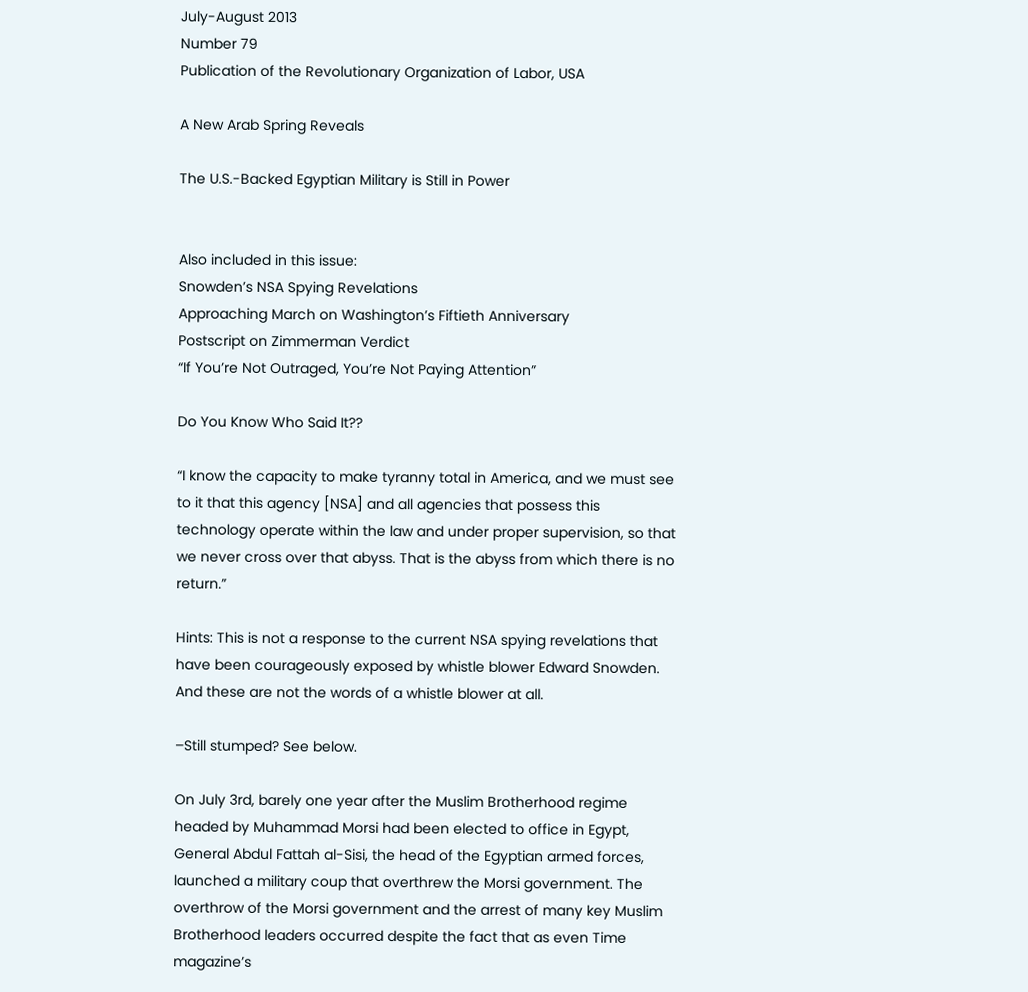July-August 2013
Number 79
Publication of the Revolutionary Organization of Labor, USA

A New Arab Spring Reveals

The U.S.-Backed Egyptian Military is Still in Power


Also included in this issue:
Snowden’s NSA Spying Revelations
Approaching March on Washington’s Fiftieth Anniversary
Postscript on Zimmerman Verdict
“If You’re Not Outraged, You’re Not Paying Attention”

Do You Know Who Said It??

“I know the capacity to make tyranny total in America, and we must see to it that this agency [NSA] and all agencies that possess this technology operate within the law and under proper supervision, so that we never cross over that abyss. That is the abyss from which there is no return.”

Hints: This is not a response to the current NSA spying revelations that have been courageously exposed by whistle blower Edward Snowden. And these are not the words of a whistle blower at all.

–Still stumped? See below.

On July 3rd, barely one year after the Muslim Brotherhood regime headed by Muhammad Morsi had been elected to office in Egypt, General Abdul Fattah al-Sisi, the head of the Egyptian armed forces, launched a military coup that overthrew the Morsi government. The overthrow of the Morsi government and the arrest of many key Muslim Brotherhood leaders occurred despite the fact that as even Time magazine’s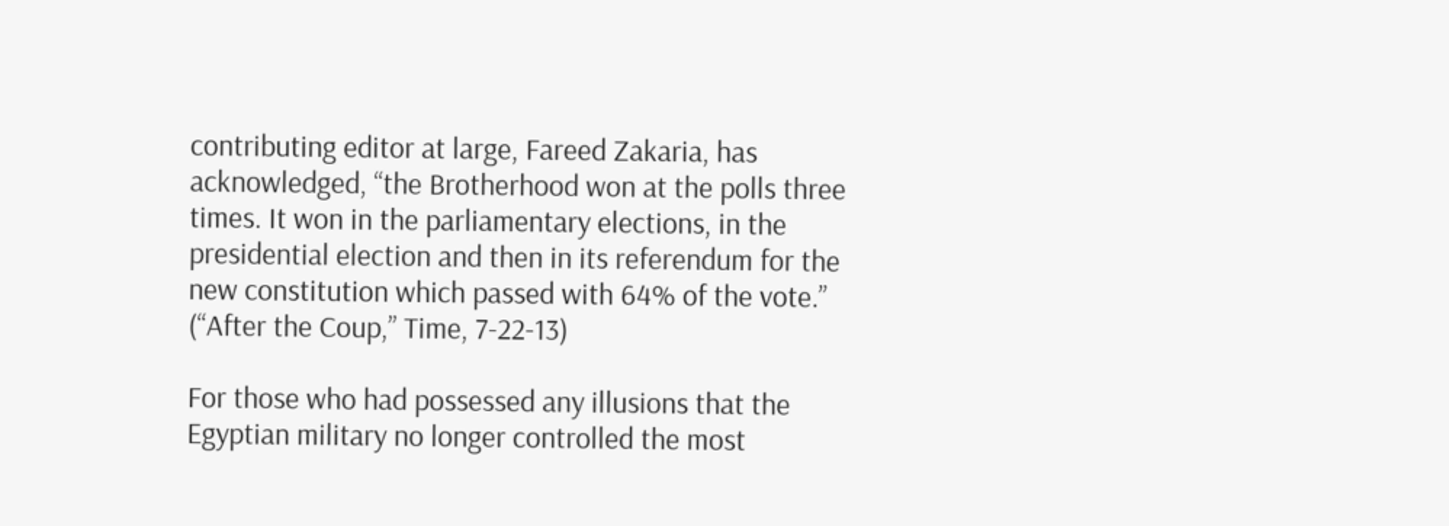contributing editor at large, Fareed Zakaria, has acknowledged, “the Brotherhood won at the polls three times. It won in the parliamentary elections, in the presidential election and then in its referendum for the new constitution which passed with 64% of the vote.” (“After the Coup,” Time, 7-22-13)

For those who had possessed any illusions that the Egyptian military no longer controlled the most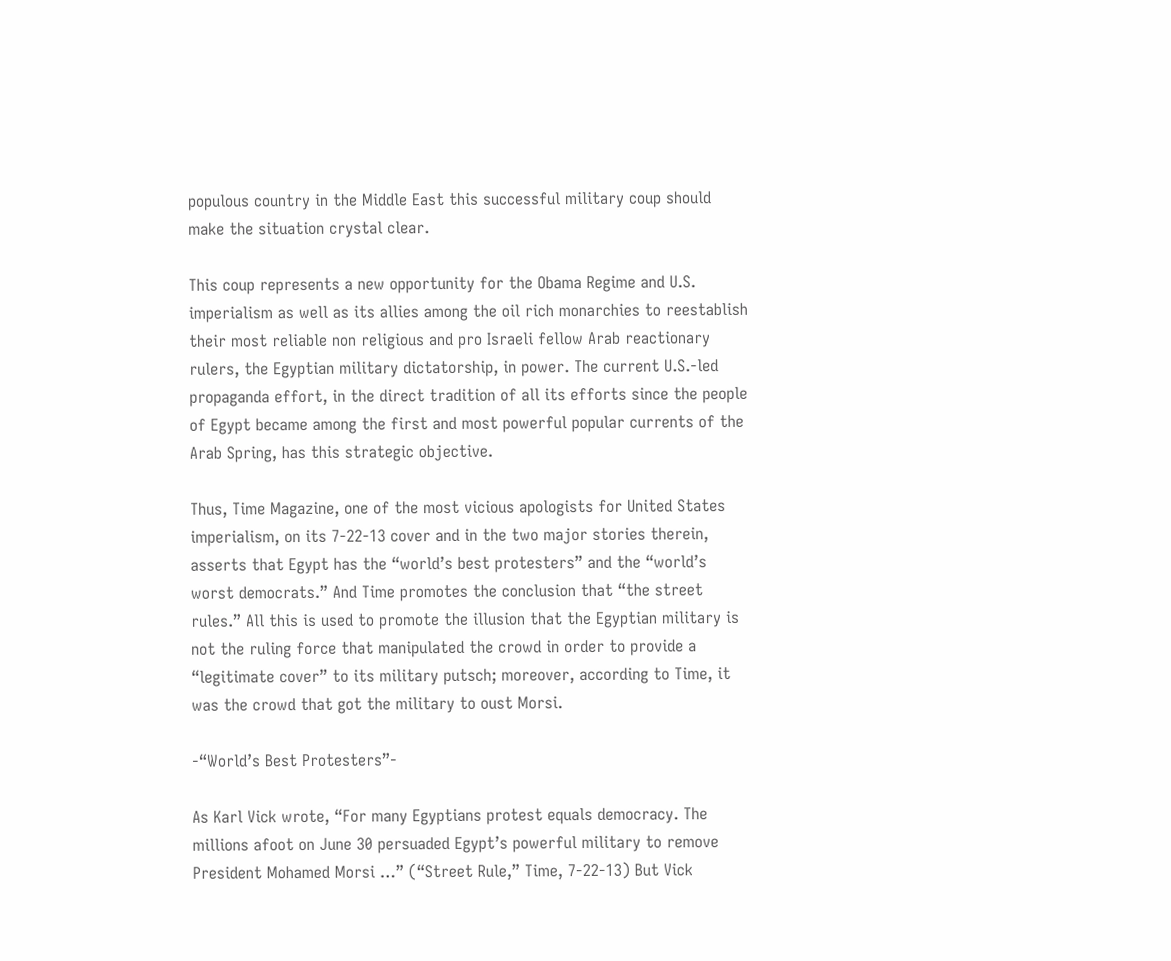populous country in the Middle East this successful military coup should make the situation crystal clear.

This coup represents a new opportunity for the Obama Regime and U.S. imperialism as well as its allies among the oil rich monarchies to reestablish their most reliable non religious and pro Israeli fellow Arab reactionary rulers, the Egyptian military dictatorship, in power. The current U.S.-led propaganda effort, in the direct tradition of all its efforts since the people of Egypt became among the first and most powerful popular currents of the Arab Spring, has this strategic objective.

Thus, Time Magazine, one of the most vicious apologists for United States imperialism, on its 7-22-13 cover and in the two major stories therein, asserts that Egypt has the “world’s best protesters” and the “world’s worst democrats.” And Time promotes the conclusion that “the street rules.” All this is used to promote the illusion that the Egyptian military is not the ruling force that manipulated the crowd in order to provide a “legitimate cover” to its military putsch; moreover, according to Time, it was the crowd that got the military to oust Morsi.

-“World’s Best Protesters”-

As Karl Vick wrote, “For many Egyptians protest equals democracy. The millions afoot on June 30 persuaded Egypt’s powerful military to remove President Mohamed Morsi …” (“Street Rule,” Time, 7-22-13) But Vick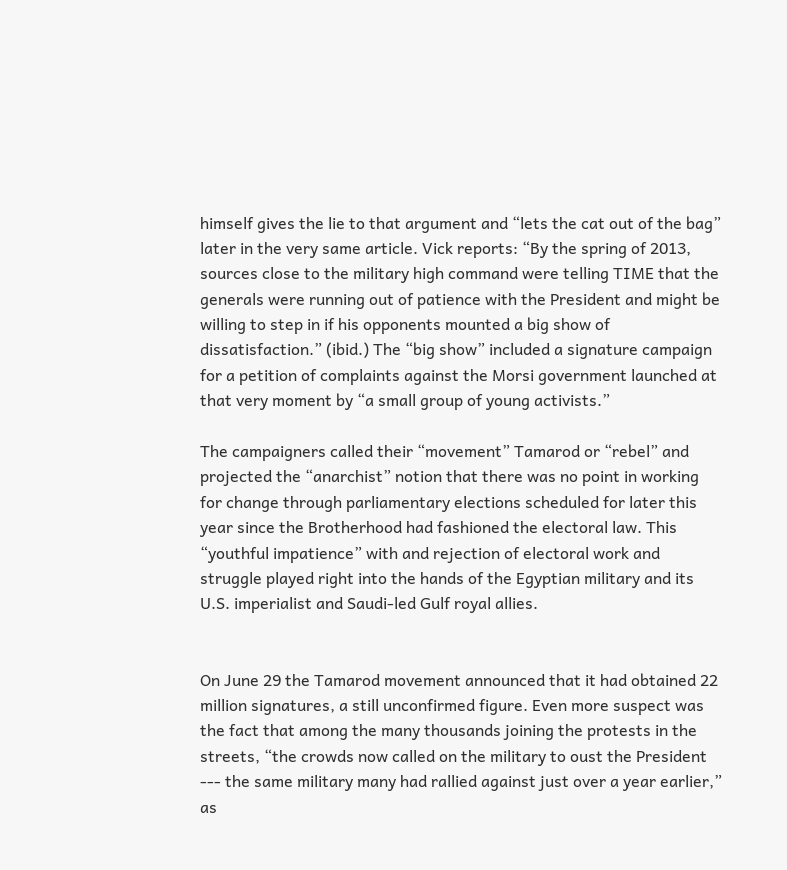himself gives the lie to that argument and “lets the cat out of the bag” later in the very same article. Vick reports: “By the spring of 2013, sources close to the military high command were telling TIME that the generals were running out of patience with the President and might be willing to step in if his opponents mounted a big show of dissatisfaction.” (ibid.) The “big show” included a signature campaign for a petition of complaints against the Morsi government launched at that very moment by “a small group of young activists.”

The campaigners called their “movement” Tamarod or “rebel” and projected the “anarchist” notion that there was no point in working for change through parliamentary elections scheduled for later this year since the Brotherhood had fashioned the electoral law. This “youthful impatience” with and rejection of electoral work and struggle played right into the hands of the Egyptian military and its U.S. imperialist and Saudi-led Gulf royal allies.


On June 29 the Tamarod movement announced that it had obtained 22 million signatures, a still unconfirmed figure. Even more suspect was the fact that among the many thousands joining the protests in the streets, “the crowds now called on the military to oust the President --- the same military many had rallied against just over a year earlier,” as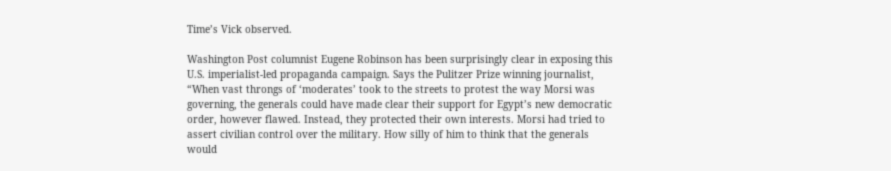Time’s Vick observed.

Washington Post columnist Eugene Robinson has been surprisingly clear in exposing this U.S. imperialist-led propaganda campaign. Says the Pulitzer Prize winning journalist, “When vast throngs of ‘moderates’ took to the streets to protest the way Morsi was governing, the generals could have made clear their support for Egypt’s new democratic order, however flawed. Instead, they protected their own interests. Morsi had tried to assert civilian control over the military. How silly of him to think that the generals would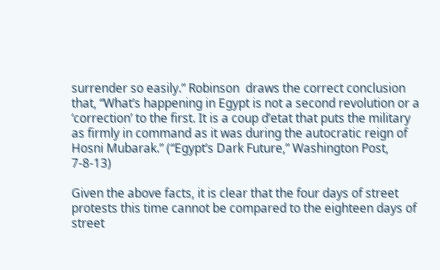surrender so easily.” Robinson  draws the correct conclusion that, “What’s happening in Egypt is not a second revolution or a ‘correction’ to the first. It is a coup d’etat that puts the military as firmly in command as it was during the autocratic reign of Hosni Mubarak.” (“Egypt’s Dark Future,” Washington Post, 7-8-13)

Given the above facts, it is clear that the four days of street protests this time cannot be compared to the eighteen days of street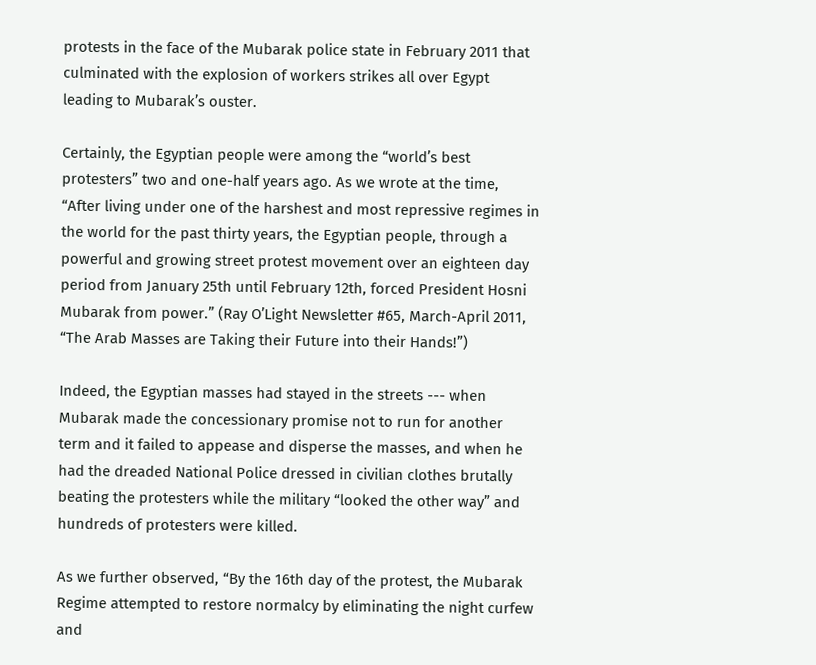protests in the face of the Mubarak police state in February 2011 that culminated with the explosion of workers strikes all over Egypt leading to Mubarak’s ouster.

Certainly, the Egyptian people were among the “world’s best protesters” two and one-half years ago. As we wrote at the time, “After living under one of the harshest and most repressive regimes in the world for the past thirty years, the Egyptian people, through a powerful and growing street protest movement over an eighteen day period from January 25th until February 12th, forced President Hosni Mubarak from power.” (Ray O’Light Newsletter #65, March-April 2011, “The Arab Masses are Taking their Future into their Hands!”)

Indeed, the Egyptian masses had stayed in the streets --- when Mubarak made the concessionary promise not to run for another term and it failed to appease and disperse the masses, and when he had the dreaded National Police dressed in civilian clothes brutally beating the protesters while the military “looked the other way” and hundreds of protesters were killed.

As we further observed, “By the 16th day of the protest, the Mubarak Regime attempted to restore normalcy by eliminating the night curfew and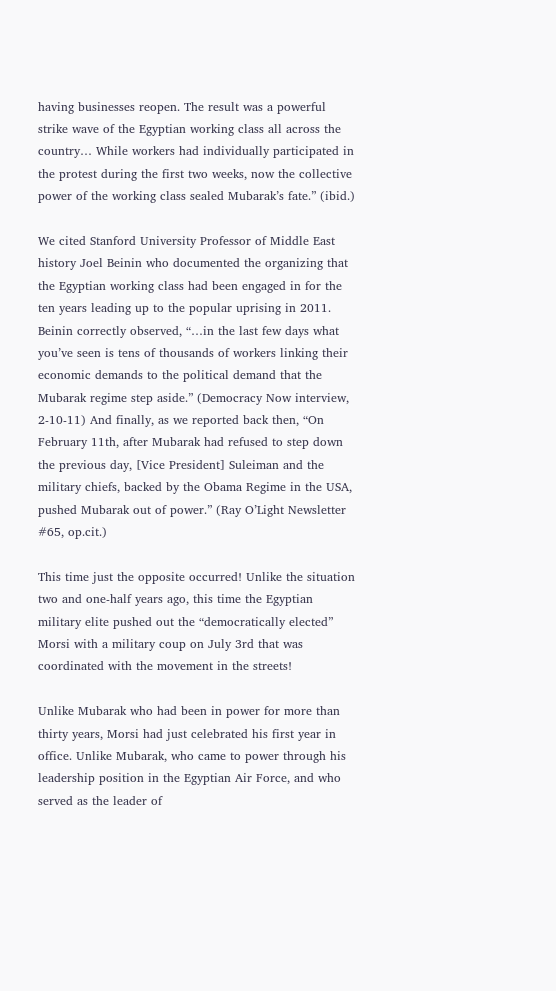having businesses reopen. The result was a powerful strike wave of the Egyptian working class all across the country… While workers had individually participated in the protest during the first two weeks, now the collective power of the working class sealed Mubarak’s fate.” (ibid.)

We cited Stanford University Professor of Middle East history Joel Beinin who documented the organizing that the Egyptian working class had been engaged in for the ten years leading up to the popular uprising in 2011. Beinin correctly observed, “…in the last few days what you’ve seen is tens of thousands of workers linking their economic demands to the political demand that the Mubarak regime step aside.” (Democracy Now interview, 2-10-11) And finally, as we reported back then, “On February 11th, after Mubarak had refused to step down the previous day, [Vice President] Suleiman and the military chiefs, backed by the Obama Regime in the USA, pushed Mubarak out of power.” (Ray O’Light Newsletter #65, op.cit.)

This time just the opposite occurred! Unlike the situation two and one-half years ago, this time the Egyptian military elite pushed out the “democratically elected” Morsi with a military coup on July 3rd that was coordinated with the movement in the streets!

Unlike Mubarak who had been in power for more than thirty years, Morsi had just celebrated his first year in office. Unlike Mubarak, who came to power through his leadership position in the Egyptian Air Force, and who served as the leader of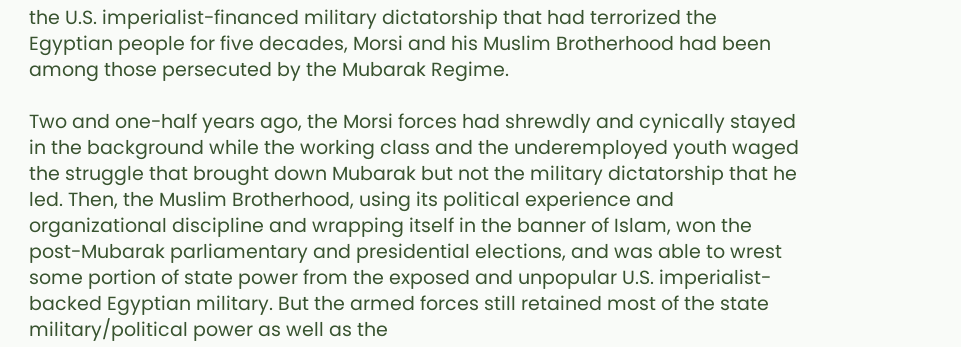the U.S. imperialist-financed military dictatorship that had terrorized the Egyptian people for five decades, Morsi and his Muslim Brotherhood had been among those persecuted by the Mubarak Regime.

Two and one-half years ago, the Morsi forces had shrewdly and cynically stayed in the background while the working class and the underemployed youth waged the struggle that brought down Mubarak but not the military dictatorship that he led. Then, the Muslim Brotherhood, using its political experience and organizational discipline and wrapping itself in the banner of Islam, won the post-Mubarak parliamentary and presidential elections, and was able to wrest some portion of state power from the exposed and unpopular U.S. imperialist-backed Egyptian military. But the armed forces still retained most of the state military/political power as well as the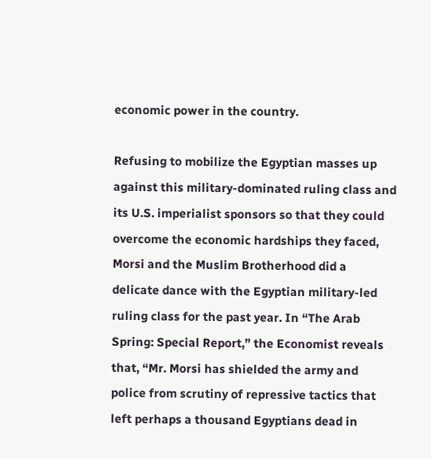economic power in the country.

Refusing to mobilize the Egyptian masses up against this military-dominated ruling class and its U.S. imperialist sponsors so that they could overcome the economic hardships they faced, Morsi and the Muslim Brotherhood did a delicate dance with the Egyptian military-led ruling class for the past year. In “The Arab Spring: Special Report,” the Economist reveals that, “Mr. Morsi has shielded the army and police from scrutiny of repressive tactics that left perhaps a thousand Egyptians dead in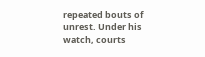repeated bouts of unrest. Under his watch, courts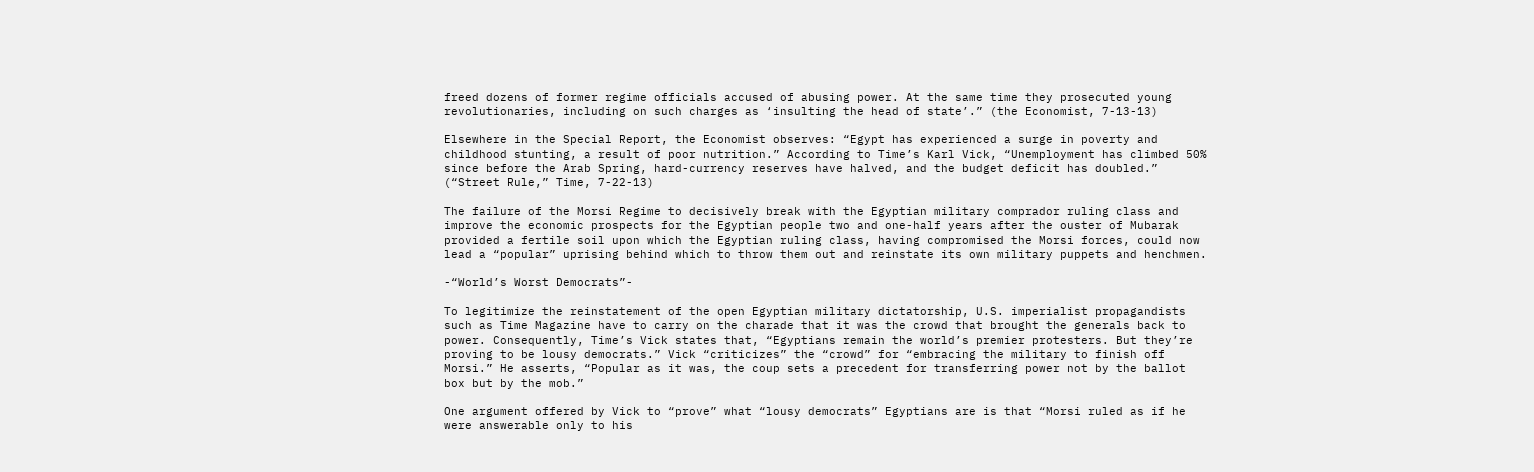freed dozens of former regime officials accused of abusing power. At the same time they prosecuted young revolutionaries, including on such charges as ‘insulting the head of state’.” (the Economist, 7-13-13)

Elsewhere in the Special Report, the Economist observes: “Egypt has experienced a surge in poverty and childhood stunting, a result of poor nutrition.” According to Time’s Karl Vick, “Unemployment has climbed 50% since before the Arab Spring, hard-currency reserves have halved, and the budget deficit has doubled.” (“Street Rule,” Time, 7-22-13)

The failure of the Morsi Regime to decisively break with the Egyptian military comprador ruling class and improve the economic prospects for the Egyptian people two and one-half years after the ouster of Mubarak provided a fertile soil upon which the Egyptian ruling class, having compromised the Morsi forces, could now lead a “popular” uprising behind which to throw them out and reinstate its own military puppets and henchmen.

-“World’s Worst Democrats”-

To legitimize the reinstatement of the open Egyptian military dictatorship, U.S. imperialist propagandists such as Time Magazine have to carry on the charade that it was the crowd that brought the generals back to power. Consequently, Time’s Vick states that, “Egyptians remain the world’s premier protesters. But they’re proving to be lousy democrats.” Vick “criticizes” the “crowd” for “embracing the military to finish off Morsi.” He asserts, “Popular as it was, the coup sets a precedent for transferring power not by the ballot box but by the mob.”

One argument offered by Vick to “prove” what “lousy democrats” Egyptians are is that “Morsi ruled as if he were answerable only to his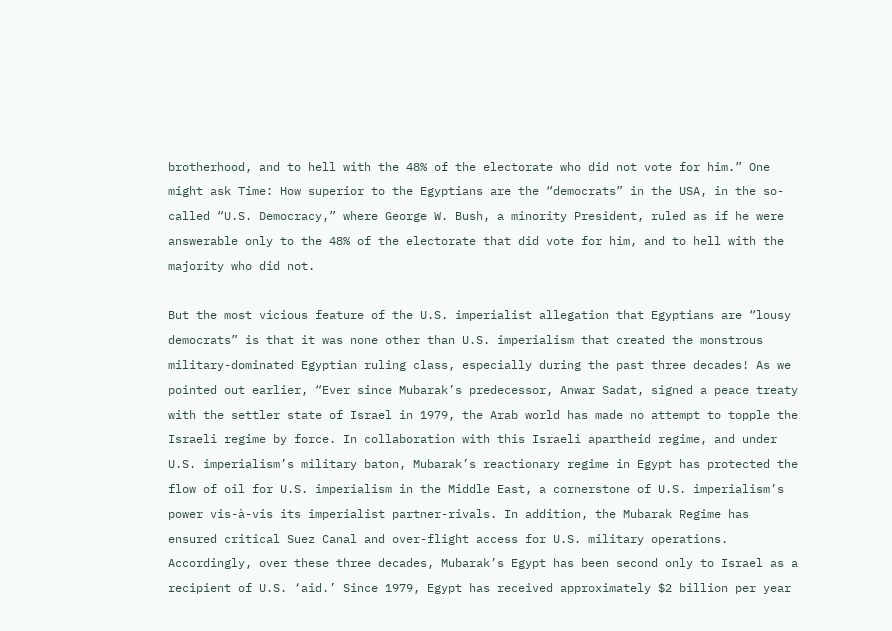brotherhood, and to hell with the 48% of the electorate who did not vote for him.” One might ask Time: How superior to the Egyptians are the “democrats” in the USA, in the so-called “U.S. Democracy,” where George W. Bush, a minority President, ruled as if he were answerable only to the 48% of the electorate that did vote for him, and to hell with the majority who did not.

But the most vicious feature of the U.S. imperialist allegation that Egyptians are “lousy democrats” is that it was none other than U.S. imperialism that created the monstrous military-dominated Egyptian ruling class, especially during the past three decades! As we pointed out earlier, “Ever since Mubarak’s predecessor, Anwar Sadat, signed a peace treaty with the settler state of Israel in 1979, the Arab world has made no attempt to topple the Israeli regime by force. In collaboration with this Israeli apartheid regime, and under U.S. imperialism’s military baton, Mubarak’s reactionary regime in Egypt has protected the flow of oil for U.S. imperialism in the Middle East, a cornerstone of U.S. imperialism’s power vis-à-vis its imperialist partner-rivals. In addition, the Mubarak Regime has ensured critical Suez Canal and over-flight access for U.S. military operations. Accordingly, over these three decades, Mubarak’s Egypt has been second only to Israel as a recipient of U.S. ‘aid.’ Since 1979, Egypt has received approximately $2 billion per year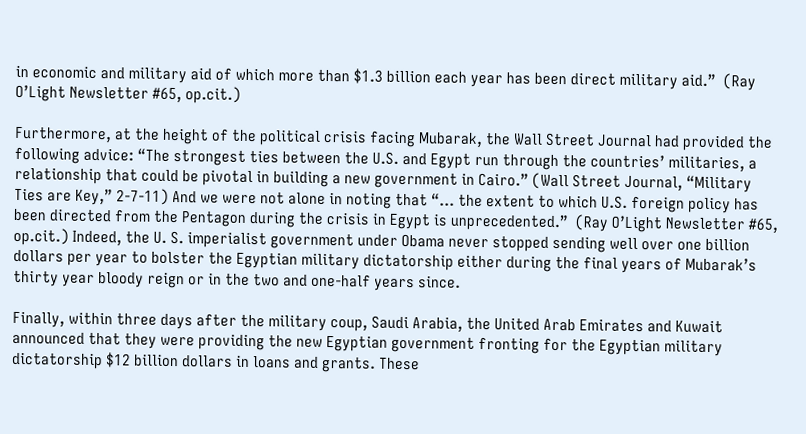in economic and military aid of which more than $1.3 billion each year has been direct military aid.”  (Ray O’Light Newsletter #65, op.cit.)

Furthermore, at the height of the political crisis facing Mubarak, the Wall Street Journal had provided the following advice: “The strongest ties between the U.S. and Egypt run through the countries’ militaries, a relationship that could be pivotal in building a new government in Cairo.” (Wall Street Journal, “Military Ties are Key,” 2-7-11) And we were not alone in noting that “… the extent to which U.S. foreign policy has been directed from the Pentagon during the crisis in Egypt is unprecedented.”  (Ray O’Light Newsletter #65, op.cit.) Indeed, the U. S. imperialist government under Obama never stopped sending well over one billion dollars per year to bolster the Egyptian military dictatorship either during the final years of Mubarak’s thirty year bloody reign or in the two and one-half years since.

Finally, within three days after the military coup, Saudi Arabia, the United Arab Emirates and Kuwait announced that they were providing the new Egyptian government fronting for the Egyptian military dictatorship $12 billion dollars in loans and grants. These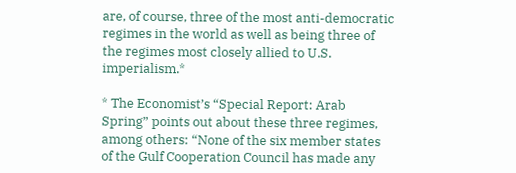are, of course, three of the most anti-democratic regimes in the world as well as being three of the regimes most closely allied to U.S. imperialism.*

* The Economist’s “Special Report: Arab Spring” points out about these three regimes, among others: “None of the six member states of the Gulf Cooperation Council has made any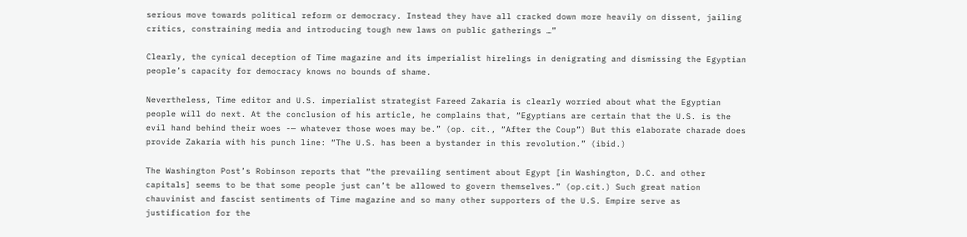serious move towards political reform or democracy. Instead they have all cracked down more heavily on dissent, jailing critics, constraining media and introducing tough new laws on public gatherings …”

Clearly, the cynical deception of Time magazine and its imperialist hirelings in denigrating and dismissing the Egyptian people’s capacity for democracy knows no bounds of shame.

Nevertheless, Time editor and U.S. imperialist strategist Fareed Zakaria is clearly worried about what the Egyptian people will do next. At the conclusion of his article, he complains that, “Egyptians are certain that the U.S. is the evil hand behind their woes -— whatever those woes may be.” (op. cit., “After the Coup”) But this elaborate charade does provide Zakaria with his punch line: “The U.S. has been a bystander in this revolution.” (ibid.)

The Washington Post’s Robinson reports that “the prevailing sentiment about Egypt [in Washington, D.C. and other capitals] seems to be that some people just can’t be allowed to govern themselves.” (op.cit.) Such great nation chauvinist and fascist sentiments of Time magazine and so many other supporters of the U.S. Empire serve as justification for the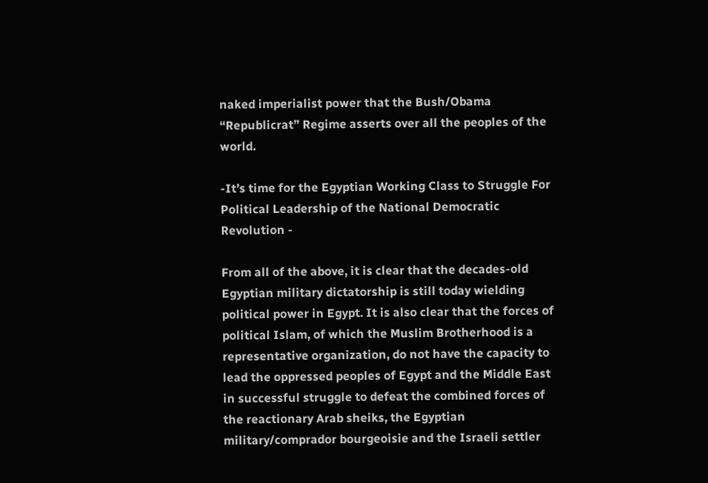naked imperialist power that the Bush/Obama “Republicrat” Regime asserts over all the peoples of the world.

-It’s time for the Egyptian Working Class to Struggle For Political Leadership of the National Democratic Revolution -

From all of the above, it is clear that the decades-old Egyptian military dictatorship is still today wielding political power in Egypt. It is also clear that the forces of political Islam, of which the Muslim Brotherhood is a representative organization, do not have the capacity to lead the oppressed peoples of Egypt and the Middle East in successful struggle to defeat the combined forces of the reactionary Arab sheiks, the Egyptian military/comprador bourgeoisie and the Israeli settler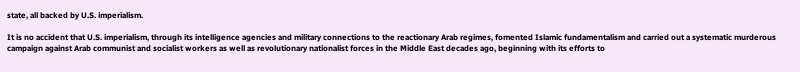state, all backed by U.S. imperialism.

It is no accident that U.S. imperialism, through its intelligence agencies and military connections to the reactionary Arab regimes, fomented Islamic fundamentalism and carried out a systematic murderous campaign against Arab communist and socialist workers as well as revolutionary nationalist forces in the Middle East decades ago, beginning with its efforts to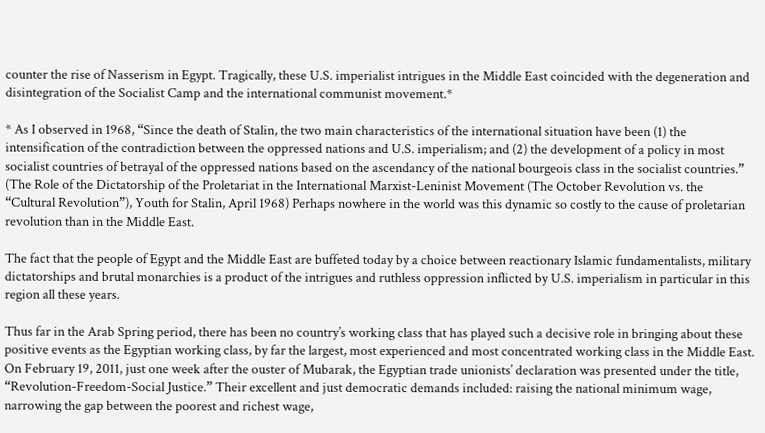counter the rise of Nasserism in Egypt. Tragically, these U.S. imperialist intrigues in the Middle East coincided with the degeneration and disintegration of the Socialist Camp and the international communist movement.*

* As I observed in 1968, “Since the death of Stalin, the two main characteristics of the international situation have been (1) the intensification of the contradiction between the oppressed nations and U.S. imperialism; and (2) the development of a policy in most socialist countries of betrayal of the oppressed nations based on the ascendancy of the national bourgeois class in the socialist countries.” (The Role of the Dictatorship of the Proletariat in the International Marxist-Leninist Movement (The October Revolution vs. the “Cultural Revolution”), Youth for Stalin, April 1968) Perhaps nowhere in the world was this dynamic so costly to the cause of proletarian revolution than in the Middle East.

The fact that the people of Egypt and the Middle East are buffeted today by a choice between reactionary Islamic fundamentalists, military dictatorships and brutal monarchies is a product of the intrigues and ruthless oppression inflicted by U.S. imperialism in particular in this region all these years.

Thus far in the Arab Spring period, there has been no country’s working class that has played such a decisive role in bringing about these positive events as the Egyptian working class, by far the largest, most experienced and most concentrated working class in the Middle East. On February 19, 2011, just one week after the ouster of Mubarak, the Egyptian trade unionists’ declaration was presented under the title, “Revolution-Freedom-Social Justice.” Their excellent and just democratic demands included: raising the national minimum wage, narrowing the gap between the poorest and richest wage,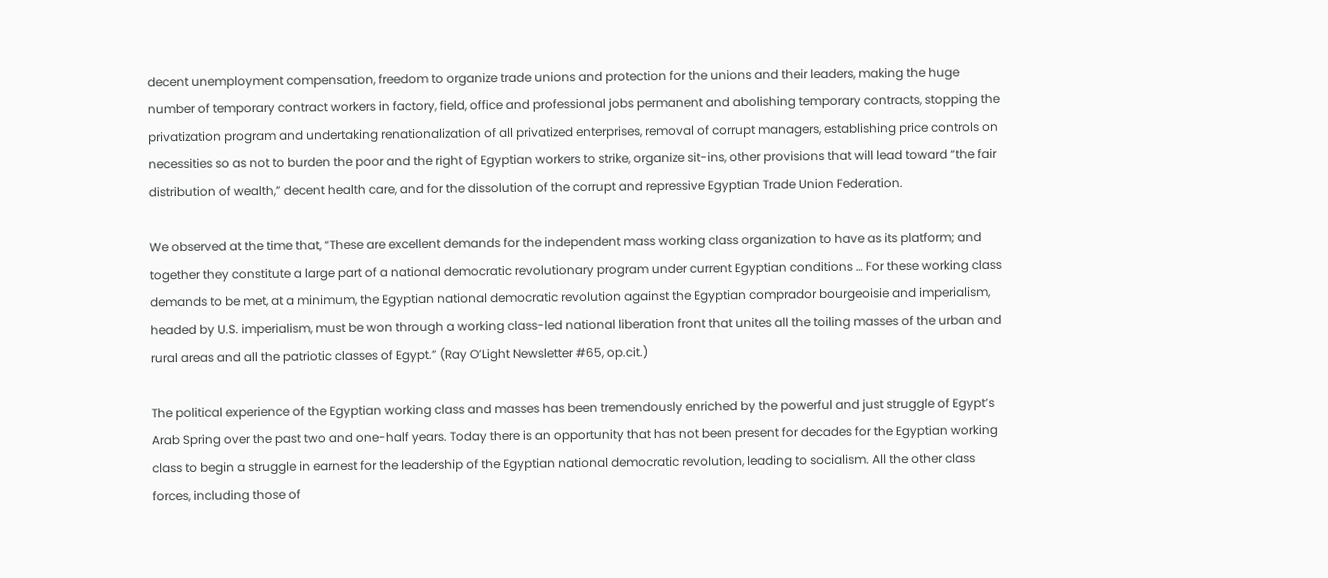decent unemployment compensation, freedom to organize trade unions and protection for the unions and their leaders, making the huge number of temporary contract workers in factory, field, office and professional jobs permanent and abolishing temporary contracts, stopping the privatization program and undertaking renationalization of all privatized enterprises, removal of corrupt managers, establishing price controls on necessities so as not to burden the poor and the right of Egyptian workers to strike, organize sit-ins, other provisions that will lead toward “the fair distribution of wealth,” decent health care, and for the dissolution of the corrupt and repressive Egyptian Trade Union Federation.

We observed at the time that, “These are excellent demands for the independent mass working class organization to have as its platform; and together they constitute a large part of a national democratic revolutionary program under current Egyptian conditions … For these working class demands to be met, at a minimum, the Egyptian national democratic revolution against the Egyptian comprador bourgeoisie and imperialism, headed by U.S. imperialism, must be won through a working class-led national liberation front that unites all the toiling masses of the urban and rural areas and all the patriotic classes of Egypt.” (Ray O’Light Newsletter #65, op.cit.)

The political experience of the Egyptian working class and masses has been tremendously enriched by the powerful and just struggle of Egypt’s Arab Spring over the past two and one-half years. Today there is an opportunity that has not been present for decades for the Egyptian working class to begin a struggle in earnest for the leadership of the Egyptian national democratic revolution, leading to socialism. All the other class forces, including those of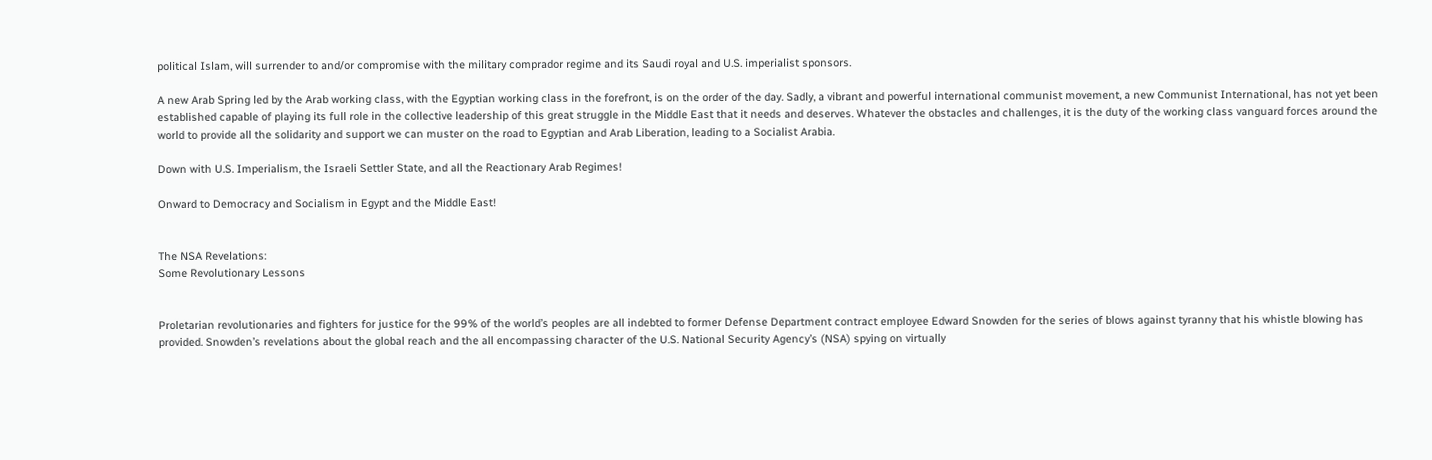political Islam, will surrender to and/or compromise with the military comprador regime and its Saudi royal and U.S. imperialist sponsors.

A new Arab Spring led by the Arab working class, with the Egyptian working class in the forefront, is on the order of the day. Sadly, a vibrant and powerful international communist movement, a new Communist International, has not yet been established capable of playing its full role in the collective leadership of this great struggle in the Middle East that it needs and deserves. Whatever the obstacles and challenges, it is the duty of the working class vanguard forces around the world to provide all the solidarity and support we can muster on the road to Egyptian and Arab Liberation, leading to a Socialist Arabia.

Down with U.S. Imperialism, the Israeli Settler State, and all the Reactionary Arab Regimes!

Onward to Democracy and Socialism in Egypt and the Middle East!


The NSA Revelations:
Some Revolutionary Lessons


Proletarian revolutionaries and fighters for justice for the 99% of the world’s peoples are all indebted to former Defense Department contract employee Edward Snowden for the series of blows against tyranny that his whistle blowing has provided. Snowden’s revelations about the global reach and the all encompassing character of the U.S. National Security Agency’s (NSA) spying on virtually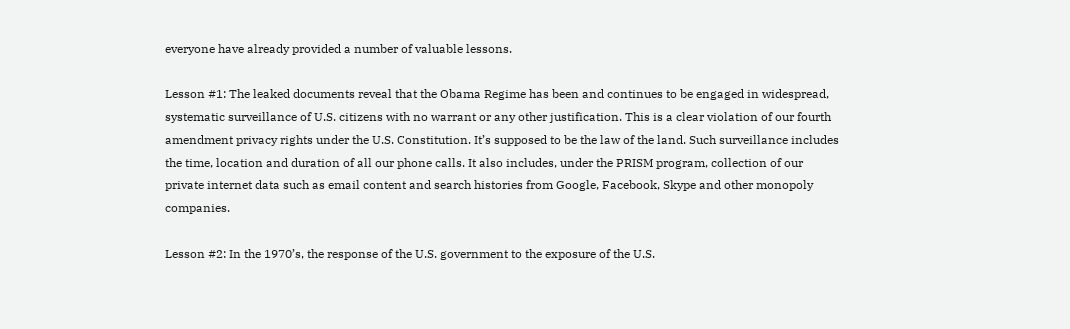everyone have already provided a number of valuable lessons.

Lesson #1: The leaked documents reveal that the Obama Regime has been and continues to be engaged in widespread, systematic surveillance of U.S. citizens with no warrant or any other justification. This is a clear violation of our fourth amendment privacy rights under the U.S. Constitution. It’s supposed to be the law of the land. Such surveillance includes the time, location and duration of all our phone calls. It also includes, under the PRISM program, collection of our private internet data such as email content and search histories from Google, Facebook, Skype and other monopoly companies.

Lesson #2: In the 1970’s, the response of the U.S. government to the exposure of the U.S.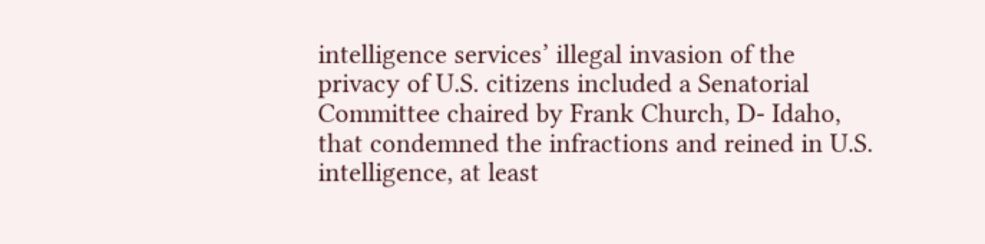intelligence services’ illegal invasion of the privacy of U.S. citizens included a Senatorial Committee chaired by Frank Church, D- Idaho, that condemned the infractions and reined in U.S. intelligence, at least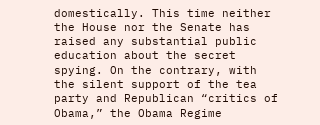domestically. This time neither the House nor the Senate has raised any substantial public education about the secret spying. On the contrary, with the silent support of the tea party and Republican “critics of Obama,” the Obama Regime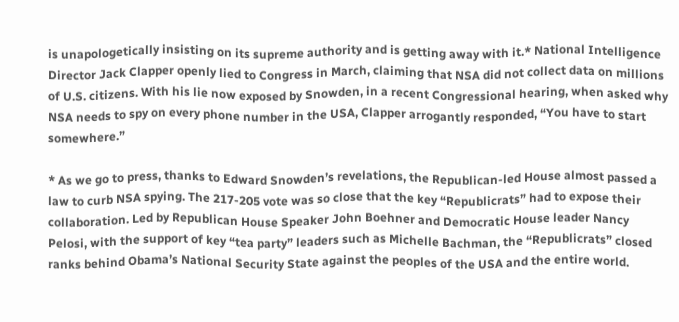is unapologetically insisting on its supreme authority and is getting away with it.* National Intelligence Director Jack Clapper openly lied to Congress in March, claiming that NSA did not collect data on millions of U.S. citizens. With his lie now exposed by Snowden, in a recent Congressional hearing, when asked why NSA needs to spy on every phone number in the USA, Clapper arrogantly responded, “You have to start somewhere.”

* As we go to press, thanks to Edward Snowden’s revelations, the Republican-led House almost passed a law to curb NSA spying. The 217-205 vote was so close that the key “Republicrats” had to expose their collaboration. Led by Republican House Speaker John Boehner and Democratic House leader Nancy Pelosi, with the support of key “tea party” leaders such as Michelle Bachman, the “Republicrats” closed ranks behind Obama’s National Security State against the peoples of the USA and the entire world.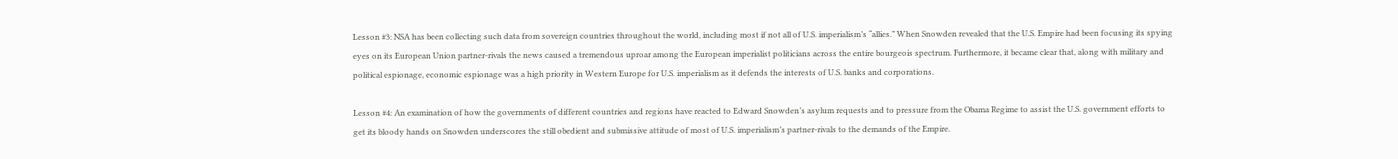Lesson #3: NSA has been collecting such data from sovereign countries throughout the world, including most if not all of U.S. imperialism’s “allies.” When Snowden revealed that the U.S. Empire had been focusing its spying eyes on its European Union partner-rivals the news caused a tremendous uproar among the European imperialist politicians across the entire bourgeois spectrum. Furthermore, it became clear that, along with military and political espionage, economic espionage was a high priority in Western Europe for U.S. imperialism as it defends the interests of U.S. banks and corporations.

Lesson #4: An examination of how the governments of different countries and regions have reacted to Edward Snowden’s asylum requests and to pressure from the Obama Regime to assist the U.S. government efforts to get its bloody hands on Snowden underscores the still obedient and submissive attitude of most of U.S. imperialism’s partner-rivals to the demands of the Empire.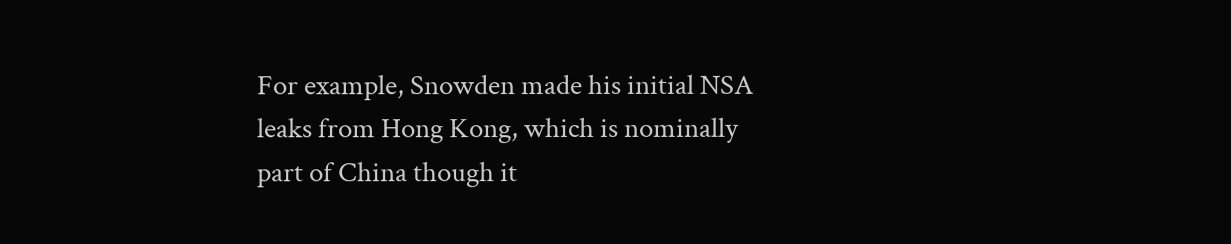For example, Snowden made his initial NSA leaks from Hong Kong, which is nominally part of China though it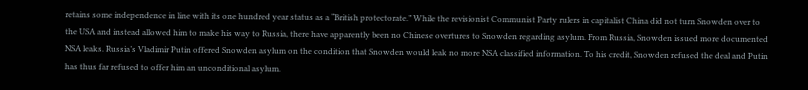retains some independence in line with its one hundred year status as a “British protectorate.” While the revisionist Communist Party rulers in capitalist China did not turn Snowden over to the USA and instead allowed him to make his way to Russia, there have apparently been no Chinese overtures to Snowden regarding asylum. From Russia, Snowden issued more documented NSA leaks. Russia’s Vladimir Putin offered Snowden asylum on the condition that Snowden would leak no more NSA classified information. To his credit, Snowden refused the deal and Putin has thus far refused to offer him an unconditional asylum.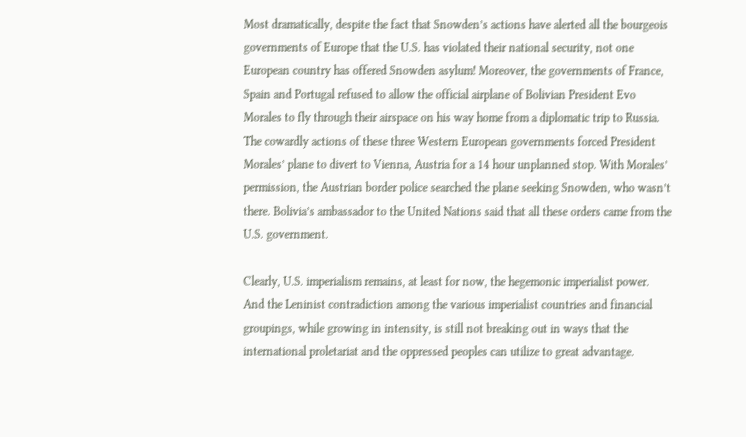Most dramatically, despite the fact that Snowden’s actions have alerted all the bourgeois governments of Europe that the U.S. has violated their national security, not one European country has offered Snowden asylum! Moreover, the governments of France, Spain and Portugal refused to allow the official airplane of Bolivian President Evo Morales to fly through their airspace on his way home from a diplomatic trip to Russia. The cowardly actions of these three Western European governments forced President Morales’ plane to divert to Vienna, Austria for a 14 hour unplanned stop. With Morales’ permission, the Austrian border police searched the plane seeking Snowden, who wasn’t there. Bolivia’s ambassador to the United Nations said that all these orders came from the U.S. government.

Clearly, U.S. imperialism remains, at least for now, the hegemonic imperialist power. And the Leninist contradiction among the various imperialist countries and financial groupings, while growing in intensity, is still not breaking out in ways that the international proletariat and the oppressed peoples can utilize to great advantage.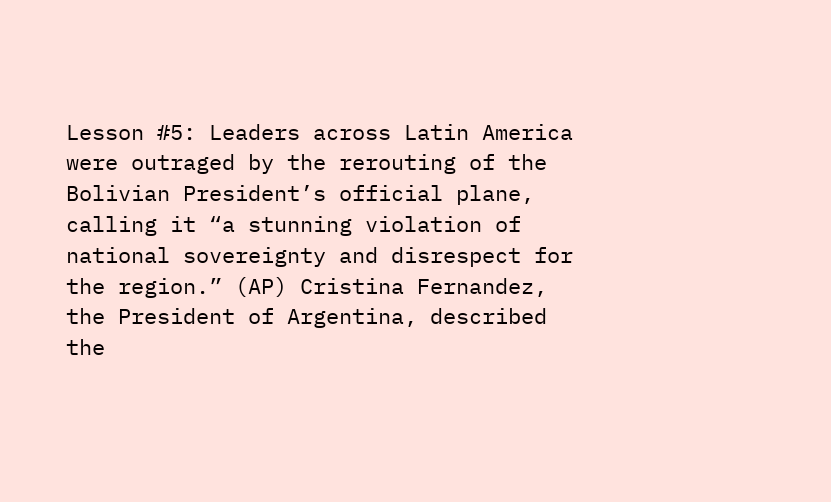Lesson #5: Leaders across Latin America were outraged by the rerouting of the Bolivian President’s official plane, calling it “a stunning violation of national sovereignty and disrespect for the region.” (AP) Cristina Fernandez, the President of Argentina, described the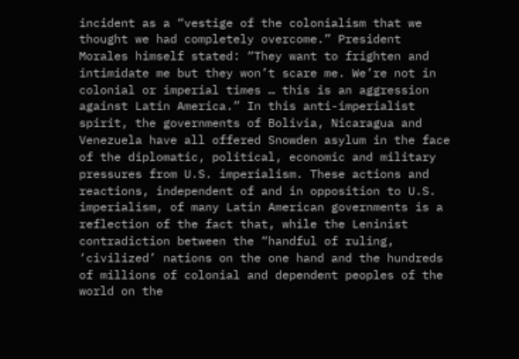incident as a “vestige of the colonialism that we thought we had completely overcome.” President Morales himself stated: “They want to frighten and intimidate me but they won’t scare me. We’re not in colonial or imperial times … this is an aggression against Latin America.” In this anti-imperialist spirit, the governments of Bolivia, Nicaragua and Venezuela have all offered Snowden asylum in the face of the diplomatic, political, economic and military pressures from U.S. imperialism. These actions and reactions, independent of and in opposition to U.S. imperialism, of many Latin American governments is a reflection of the fact that, while the Leninist contradiction between the “handful of ruling, ‘civilized’ nations on the one hand and the hundreds of millions of colonial and dependent peoples of the world on the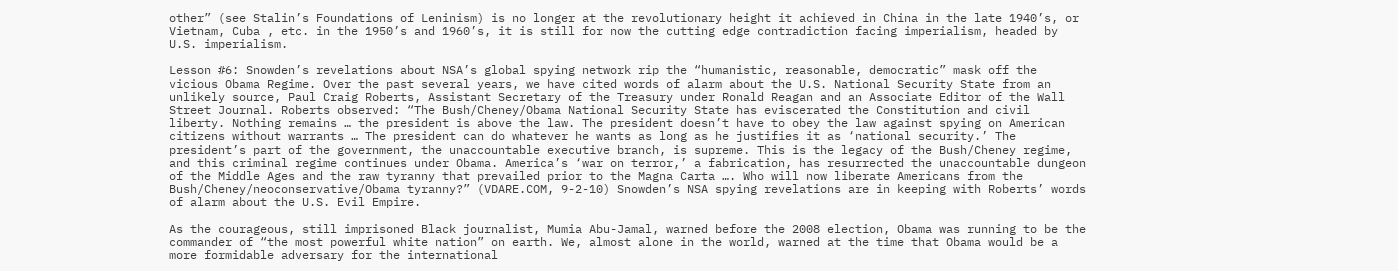other” (see Stalin’s Foundations of Leninism) is no longer at the revolutionary height it achieved in China in the late 1940’s, or Vietnam, Cuba , etc. in the 1950’s and 1960’s, it is still for now the cutting edge contradiction facing imperialism, headed by U.S. imperialism.

Lesson #6: Snowden’s revelations about NSA’s global spying network rip the “humanistic, reasonable, democratic” mask off the vicious Obama Regime. Over the past several years, we have cited words of alarm about the U.S. National Security State from an unlikely source, Paul Craig Roberts, Assistant Secretary of the Treasury under Ronald Reagan and an Associate Editor of the Wall Street Journal. Roberts observed: “The Bush/Cheney/Obama National Security State has eviscerated the Constitution and civil liberty. Nothing remains … the president is above the law. The president doesn’t have to obey the law against spying on American citizens without warrants … The president can do whatever he wants as long as he justifies it as ‘national security.’ The president’s part of the government, the unaccountable executive branch, is supreme. This is the legacy of the Bush/Cheney regime, and this criminal regime continues under Obama. America’s ‘war on terror,’ a fabrication, has resurrected the unaccountable dungeon of the Middle Ages and the raw tyranny that prevailed prior to the Magna Carta …. Who will now liberate Americans from the Bush/Cheney/neoconservative/Obama tyranny?” (VDARE.COM, 9-2-10) Snowden’s NSA spying revelations are in keeping with Roberts’ words of alarm about the U.S. Evil Empire.

As the courageous, still imprisoned Black journalist, Mumia Abu-Jamal, warned before the 2008 election, Obama was running to be the commander of “the most powerful white nation” on earth. We, almost alone in the world, warned at the time that Obama would be a more formidable adversary for the international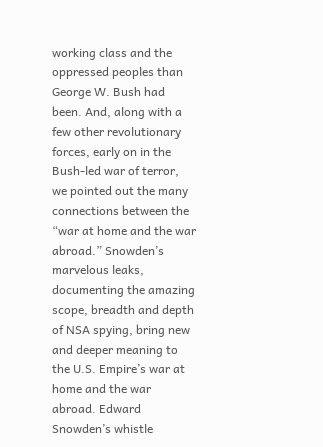working class and the oppressed peoples than George W. Bush had been. And, along with a few other revolutionary forces, early on in the Bush-led war of terror, we pointed out the many connections between the “war at home and the war abroad.” Snowden’s marvelous leaks, documenting the amazing scope, breadth and depth of NSA spying, bring new and deeper meaning to the U.S. Empire’s war at home and the war abroad. Edward Snowden’s whistle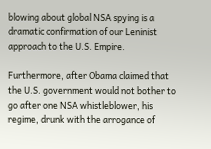blowing about global NSA spying is a dramatic confirmation of our Leninist approach to the U.S. Empire.

Furthermore, after Obama claimed that the U.S. government would not bother to go after one NSA whistleblower, his regime, drunk with the arrogance of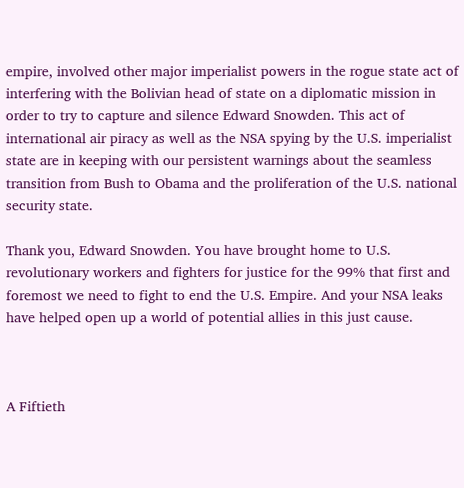empire, involved other major imperialist powers in the rogue state act of interfering with the Bolivian head of state on a diplomatic mission in order to try to capture and silence Edward Snowden. This act of international air piracy as well as the NSA spying by the U.S. imperialist state are in keeping with our persistent warnings about the seamless transition from Bush to Obama and the proliferation of the U.S. national security state.

Thank you, Edward Snowden. You have brought home to U.S. revolutionary workers and fighters for justice for the 99% that first and foremost we need to fight to end the U.S. Empire. And your NSA leaks have helped open up a world of potential allies in this just cause.



A Fiftieth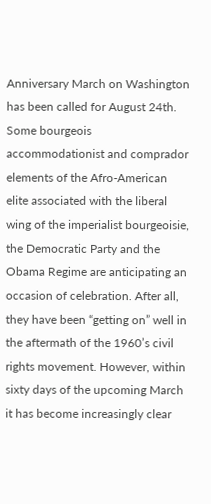Anniversary March on Washington has been called for August 24th. Some bourgeois accommodationist and comprador elements of the Afro-American elite associated with the liberal wing of the imperialist bourgeoisie, the Democratic Party and the Obama Regime are anticipating an occasion of celebration. After all, they have been “getting on” well in the aftermath of the 1960’s civil rights movement. However, within sixty days of the upcoming March it has become increasingly clear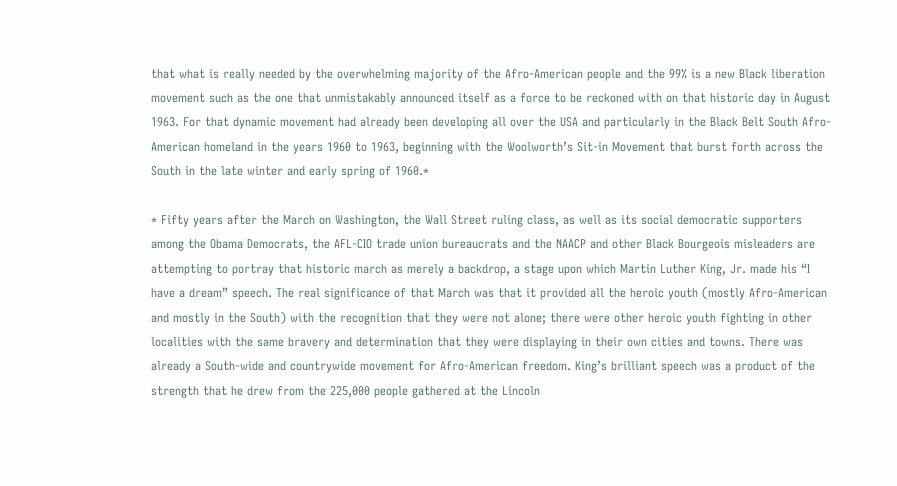that what is really needed by the overwhelming majority of the Afro-American people and the 99% is a new Black liberation movement such as the one that unmistakably announced itself as a force to be reckoned with on that historic day in August 1963. For that dynamic movement had already been developing all over the USA and particularly in the Black Belt South Afro-American homeland in the years 1960 to 1963, beginning with the Woolworth’s Sit-in Movement that burst forth across the South in the late winter and early spring of 1960.*

* Fifty years after the March on Washington, the Wall Street ruling class, as well as its social democratic supporters among the Obama Democrats, the AFL-CIO trade union bureaucrats and the NAACP and other Black Bourgeois misleaders are attempting to portray that historic march as merely a backdrop, a stage upon which Martin Luther King, Jr. made his “I have a dream” speech. The real significance of that March was that it provided all the heroic youth (mostly Afro-American and mostly in the South) with the recognition that they were not alone; there were other heroic youth fighting in other localities with the same bravery and determination that they were displaying in their own cities and towns. There was already a South-wide and countrywide movement for Afro-American freedom. King’s brilliant speech was a product of the strength that he drew from the 225,000 people gathered at the Lincoln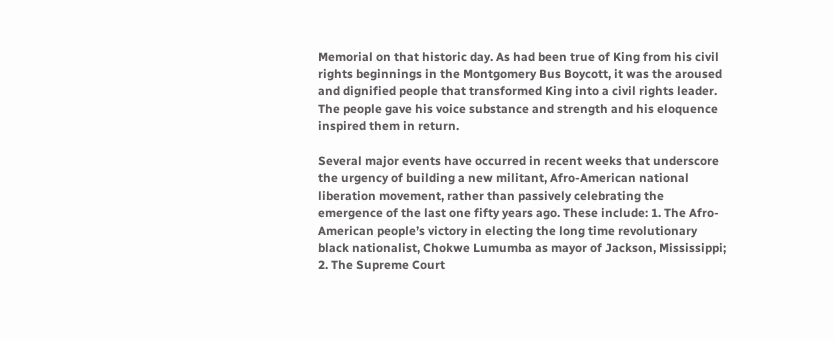Memorial on that historic day. As had been true of King from his civil rights beginnings in the Montgomery Bus Boycott, it was the aroused and dignified people that transformed King into a civil rights leader. The people gave his voice substance and strength and his eloquence inspired them in return.

Several major events have occurred in recent weeks that underscore the urgency of building a new militant, Afro-American national liberation movement, rather than passively celebrating the emergence of the last one fifty years ago. These include: 1. The Afro-American people’s victory in electing the long time revolutionary black nationalist, Chokwe Lumumba as mayor of Jackson, Mississippi; 2. The Supreme Court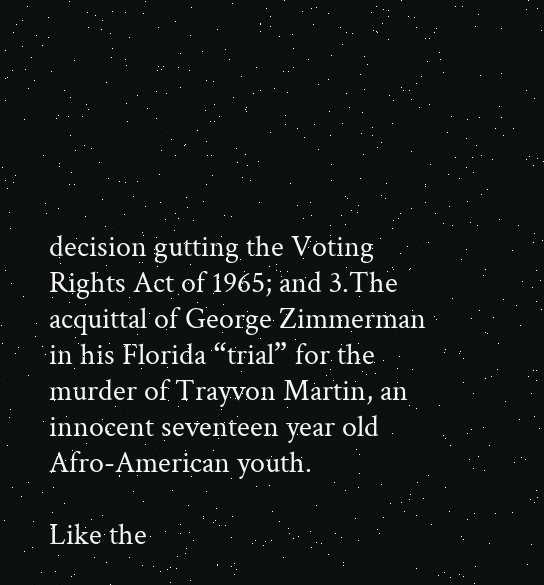decision gutting the Voting Rights Act of 1965; and 3.The acquittal of George Zimmerman in his Florida “trial” for the murder of Trayvon Martin, an innocent seventeen year old Afro-American youth.

Like the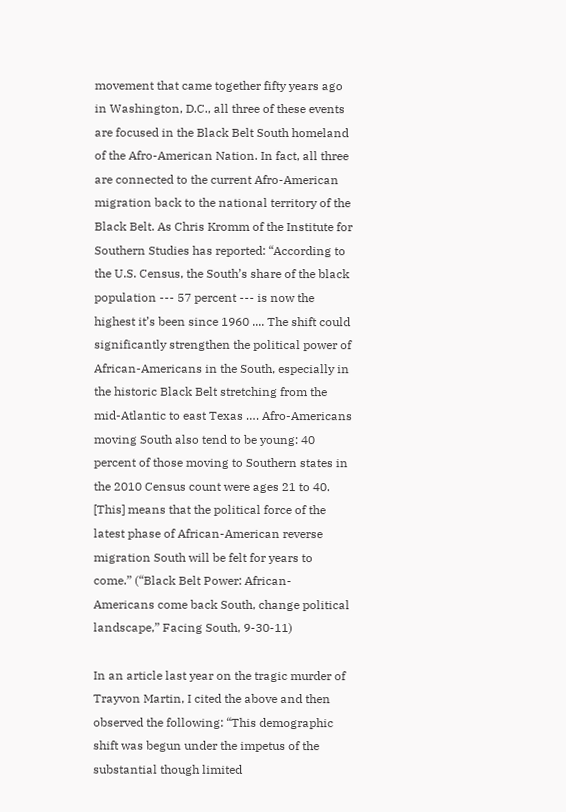movement that came together fifty years ago in Washington, D.C., all three of these events are focused in the Black Belt South homeland of the Afro-American Nation. In fact, all three are connected to the current Afro-American migration back to the national territory of the Black Belt. As Chris Kromm of the Institute for Southern Studies has reported: “According to the U.S. Census, the South’s share of the black population --- 57 percent --- is now the highest it’s been since 1960 .... The shift could significantly strengthen the political power of African-Americans in the South, especially in the historic Black Belt stretching from the mid-Atlantic to east Texas …. Afro-Americans moving South also tend to be young: 40 percent of those moving to Southern states in the 2010 Census count were ages 21 to 40. [This] means that the political force of the latest phase of African-American reverse migration South will be felt for years to come.” (“Black Belt Power: African-Americans come back South, change political landscape,” Facing South, 9-30-11)

In an article last year on the tragic murder of Trayvon Martin, I cited the above and then observed the following: “This demographic shift was begun under the impetus of the substantial though limited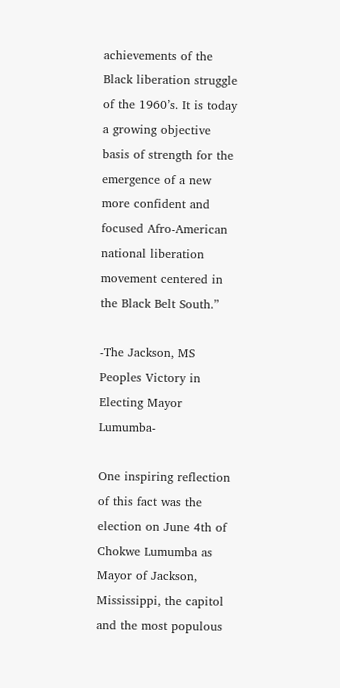achievements of the Black liberation struggle of the 1960’s. It is today a growing objective basis of strength for the emergence of a new more confident and focused Afro-American national liberation movement centered in the Black Belt South.”

-The Jackson, MS Peoples Victory in Electing Mayor Lumumba-

One inspiring reflection of this fact was the election on June 4th of Chokwe Lumumba as Mayor of Jackson, Mississippi, the capitol and the most populous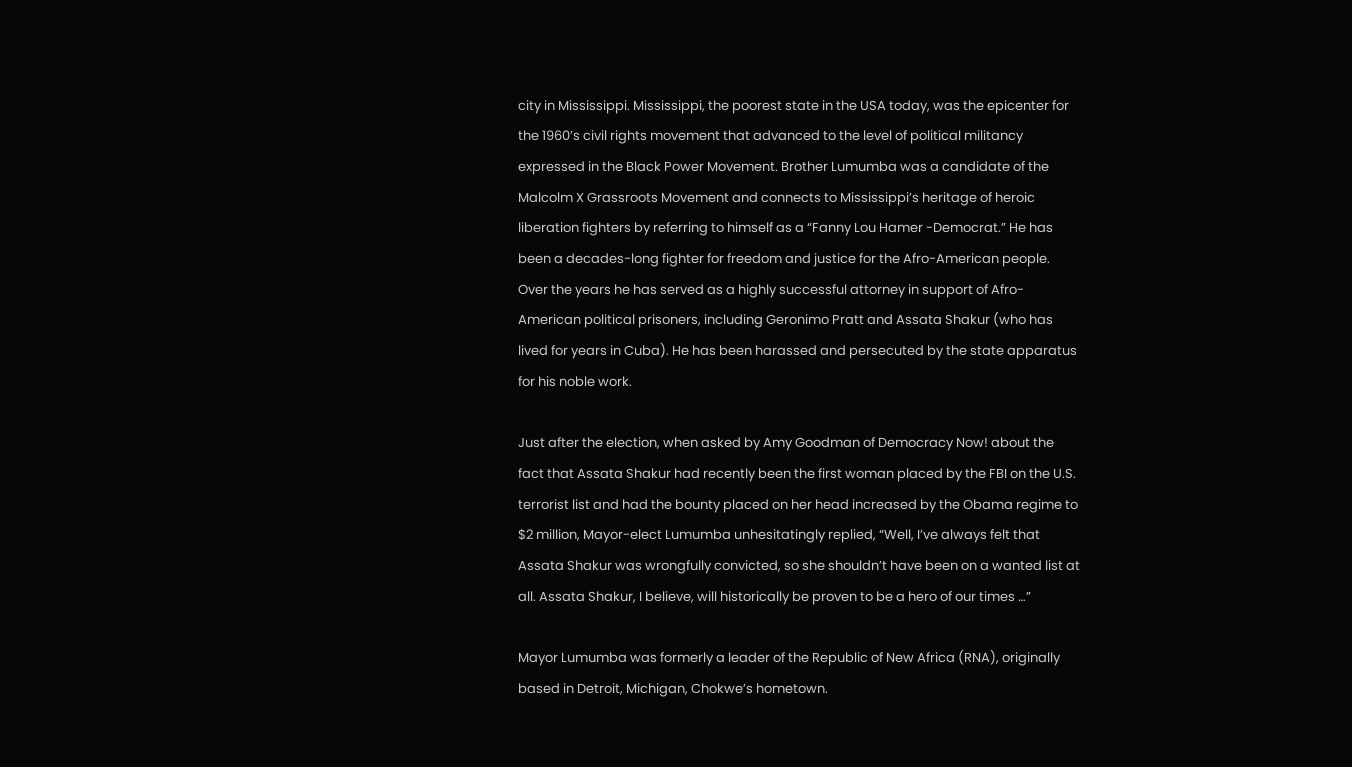city in Mississippi. Mississippi, the poorest state in the USA today, was the epicenter for the 1960’s civil rights movement that advanced to the level of political militancy expressed in the Black Power Movement. Brother Lumumba was a candidate of the Malcolm X Grassroots Movement and connects to Mississippi’s heritage of heroic liberation fighters by referring to himself as a “Fanny Lou Hamer -Democrat.” He has been a decades-long fighter for freedom and justice for the Afro-American people. Over the years he has served as a highly successful attorney in support of Afro-American political prisoners, including Geronimo Pratt and Assata Shakur (who has lived for years in Cuba). He has been harassed and persecuted by the state apparatus for his noble work.

Just after the election, when asked by Amy Goodman of Democracy Now! about the fact that Assata Shakur had recently been the first woman placed by the FBI on the U.S. terrorist list and had the bounty placed on her head increased by the Obama regime to $2 million, Mayor-elect Lumumba unhesitatingly replied, “Well, I’ve always felt that Assata Shakur was wrongfully convicted, so she shouldn’t have been on a wanted list at all. Assata Shakur, I believe, will historically be proven to be a hero of our times …”

Mayor Lumumba was formerly a leader of the Republic of New Africa (RNA), originally based in Detroit, Michigan, Chokwe’s hometown.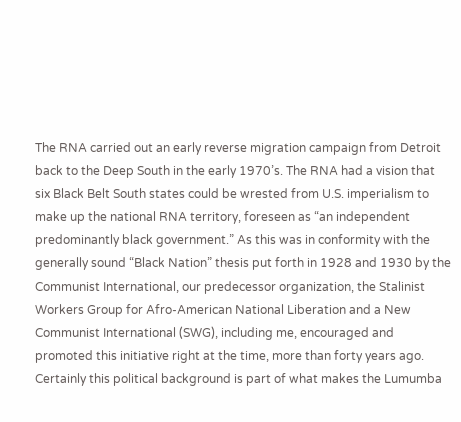The RNA carried out an early reverse migration campaign from Detroit back to the Deep South in the early 1970’s. The RNA had a vision that six Black Belt South states could be wrested from U.S. imperialism to make up the national RNA territory, foreseen as “an independent predominantly black government.” As this was in conformity with the generally sound “Black Nation” thesis put forth in 1928 and 1930 by the Communist International, our predecessor organization, the Stalinist Workers Group for Afro-American National Liberation and a New Communist International (SWG), including me, encouraged and promoted this initiative right at the time, more than forty years ago. Certainly this political background is part of what makes the Lumumba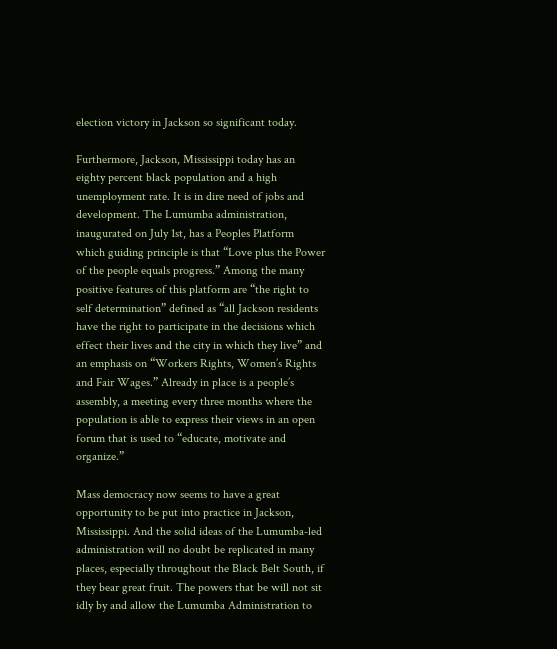election victory in Jackson so significant today.

Furthermore, Jackson, Mississippi today has an eighty percent black population and a high unemployment rate. It is in dire need of jobs and development. The Lumumba administration, inaugurated on July 1st, has a Peoples Platform which guiding principle is that “Love plus the Power of the people equals progress.” Among the many positive features of this platform are “the right to self determination” defined as “all Jackson residents have the right to participate in the decisions which effect their lives and the city in which they live” and an emphasis on “Workers Rights, Women’s Rights and Fair Wages.” Already in place is a people’s assembly, a meeting every three months where the population is able to express their views in an open forum that is used to “educate, motivate and organize.”

Mass democracy now seems to have a great opportunity to be put into practice in Jackson, Mississippi. And the solid ideas of the Lumumba-led administration will no doubt be replicated in many places, especially throughout the Black Belt South, if they bear great fruit. The powers that be will not sit idly by and allow the Lumumba Administration to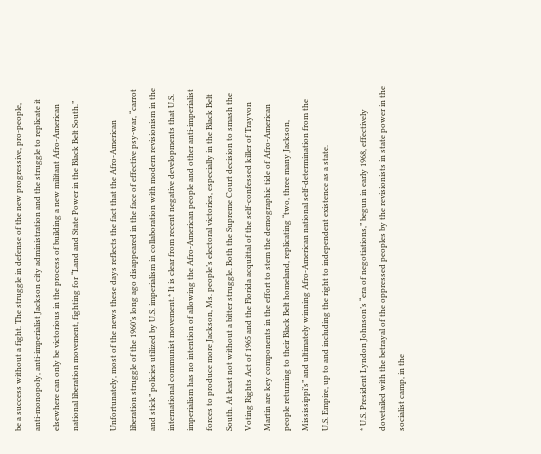be a success without a fight. The struggle in defense of the new progressive, pro-people, anti-monopoly, anti-imperialist Jackson city administration and the struggle to replicate it elsewhere can only be victorious in the process of building a new militant Afro-American national liberation movement, fighting for “Land and State Power in the Black Belt South.”

Unfortunately, most of the news these days reflects the fact that the Afro-American liberation struggle of the 1960’s long ago disappeared in the face of effective psy-war, “carrot and stick” policies utilized by U.S. imperialism in collaboration with modern revisionism in the international communist movement.* It is clear from recent negative developments that U.S. imperialism has no intention of allowing the Afro-American people and other anti-imperialist forces to produce more Jackson, Ms. people’s electoral victories, especially in the Black Belt South. At least not without a bitter struggle. Both the Supreme Court decision to smash the Voting Rights Act of 1965 and the Florida acquittal of the self-confessed killer of Trayvon Martin are key components in the effort to stem the demographic tide of Afro-American people returning to their Black Belt homeland, replicating “two, three many Jackson, Mississippi’s” and ultimately winning Afro-American national self-determination from the U.S. Empire, up to and including the right to independent existence as a state.

* U.S. President Lyndon Johnson’s “era of negotiations,” begun in early 1968, effectively dovetailed with the betrayal of the oppressed peoples by the revisionists in state power in the socialist camp, in the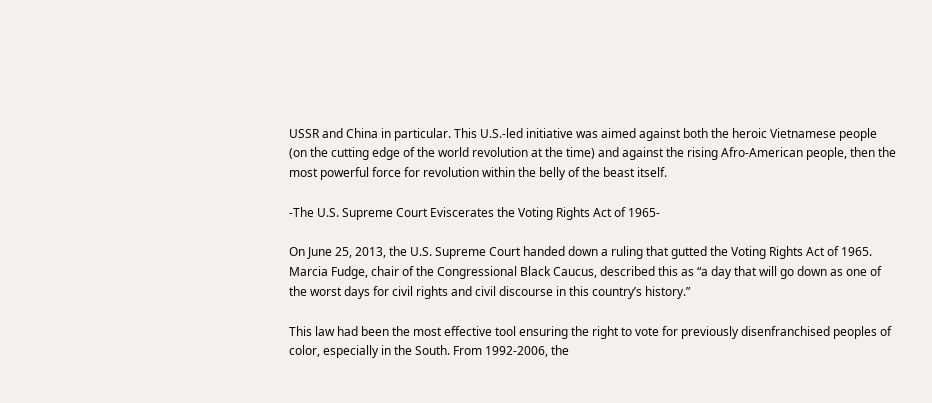USSR and China in particular. This U.S.-led initiative was aimed against both the heroic Vietnamese people (on the cutting edge of the world revolution at the time) and against the rising Afro-American people, then the most powerful force for revolution within the belly of the beast itself.

-The U.S. Supreme Court Eviscerates the Voting Rights Act of 1965-

On June 25, 2013, the U.S. Supreme Court handed down a ruling that gutted the Voting Rights Act of 1965. Marcia Fudge, chair of the Congressional Black Caucus, described this as “a day that will go down as one of the worst days for civil rights and civil discourse in this country’s history.”

This law had been the most effective tool ensuring the right to vote for previously disenfranchised peoples of color, especially in the South. From 1992-2006, the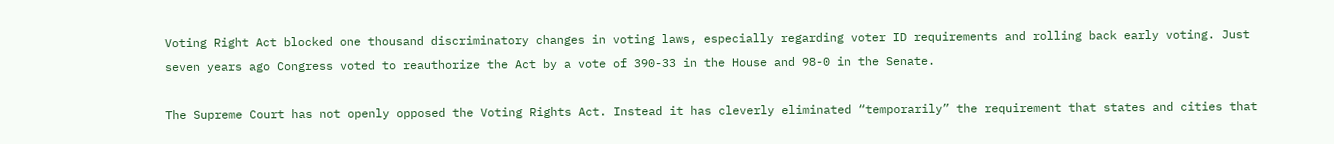Voting Right Act blocked one thousand discriminatory changes in voting laws, especially regarding voter ID requirements and rolling back early voting. Just seven years ago Congress voted to reauthorize the Act by a vote of 390-33 in the House and 98-0 in the Senate.

The Supreme Court has not openly opposed the Voting Rights Act. Instead it has cleverly eliminated “temporarily” the requirement that states and cities that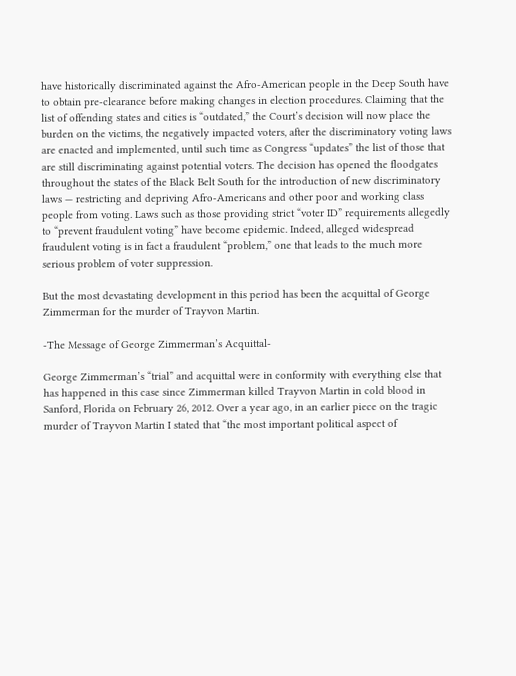have historically discriminated against the Afro-American people in the Deep South have to obtain pre-clearance before making changes in election procedures. Claiming that the list of offending states and cities is “outdated,” the Court’s decision will now place the burden on the victims, the negatively impacted voters, after the discriminatory voting laws are enacted and implemented, until such time as Congress “updates” the list of those that are still discriminating against potential voters. The decision has opened the floodgates throughout the states of the Black Belt South for the introduction of new discriminatory laws — restricting and depriving Afro-Americans and other poor and working class people from voting. Laws such as those providing strict “voter ID” requirements allegedly to “prevent fraudulent voting” have become epidemic. Indeed, alleged widespread fraudulent voting is in fact a fraudulent “problem,” one that leads to the much more serious problem of voter suppression.

But the most devastating development in this period has been the acquittal of George Zimmerman for the murder of Trayvon Martin.

-The Message of George Zimmerman’s Acquittal-

George Zimmerman’s “trial” and acquittal were in conformity with everything else that has happened in this case since Zimmerman killed Trayvon Martin in cold blood in Sanford, Florida on February 26, 2012. Over a year ago, in an earlier piece on the tragic murder of Trayvon Martin I stated that “the most important political aspect of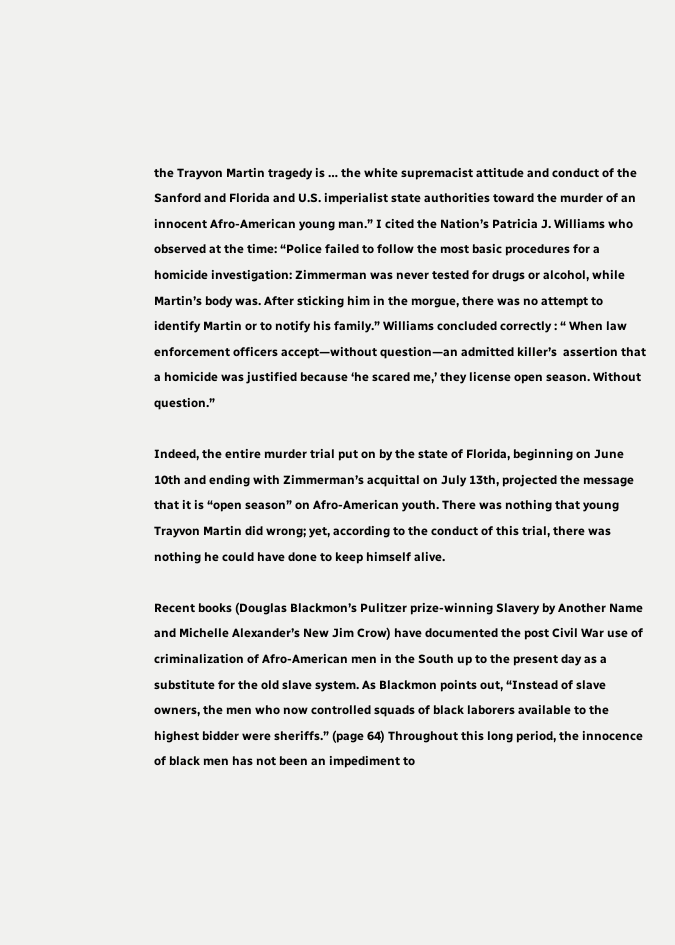the Trayvon Martin tragedy is … the white supremacist attitude and conduct of the Sanford and Florida and U.S. imperialist state authorities toward the murder of an innocent Afro-American young man.” I cited the Nation’s Patricia J. Williams who observed at the time: “Police failed to follow the most basic procedures for a homicide investigation: Zimmerman was never tested for drugs or alcohol, while Martin’s body was. After sticking him in the morgue, there was no attempt to identify Martin or to notify his family.” Williams concluded correctly : “ When law enforcement officers accept—without question—an admitted killer’s  assertion that a homicide was justified because ‘he scared me,’ they license open season. Without question.”

Indeed, the entire murder trial put on by the state of Florida, beginning on June 10th and ending with Zimmerman’s acquittal on July 13th, projected the message that it is “open season” on Afro-American youth. There was nothing that young Trayvon Martin did wrong; yet, according to the conduct of this trial, there was nothing he could have done to keep himself alive.

Recent books (Douglas Blackmon’s Pulitzer prize-winning Slavery by Another Name and Michelle Alexander’s New Jim Crow) have documented the post Civil War use of criminalization of Afro-American men in the South up to the present day as a substitute for the old slave system. As Blackmon points out, “Instead of slave owners, the men who now controlled squads of black laborers available to the highest bidder were sheriffs.” (page 64) Throughout this long period, the innocence of black men has not been an impediment to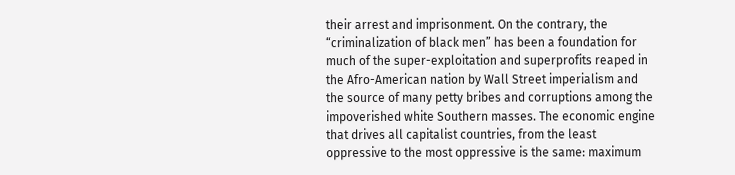their arrest and imprisonment. On the contrary, the “criminalization of black men” has been a foundation for much of the super-exploitation and superprofits reaped in the Afro-American nation by Wall Street imperialism and the source of many petty bribes and corruptions among the impoverished white Southern masses. The economic engine that drives all capitalist countries, from the least oppressive to the most oppressive is the same: maximum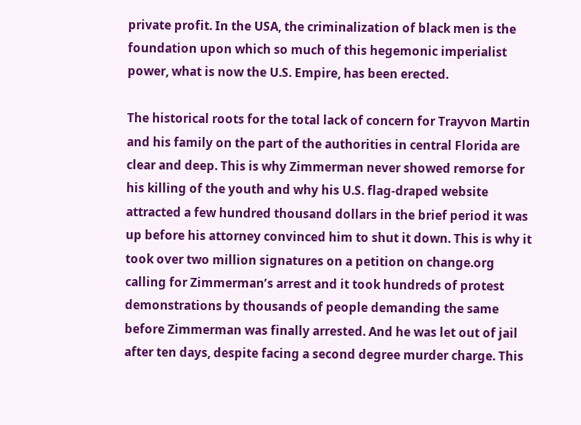private profit. In the USA, the criminalization of black men is the foundation upon which so much of this hegemonic imperialist power, what is now the U.S. Empire, has been erected.

The historical roots for the total lack of concern for Trayvon Martin and his family on the part of the authorities in central Florida are clear and deep. This is why Zimmerman never showed remorse for his killing of the youth and why his U.S. flag-draped website attracted a few hundred thousand dollars in the brief period it was up before his attorney convinced him to shut it down. This is why it took over two million signatures on a petition on change.org calling for Zimmerman’s arrest and it took hundreds of protest demonstrations by thousands of people demanding the same before Zimmerman was finally arrested. And he was let out of jail after ten days, despite facing a second degree murder charge. This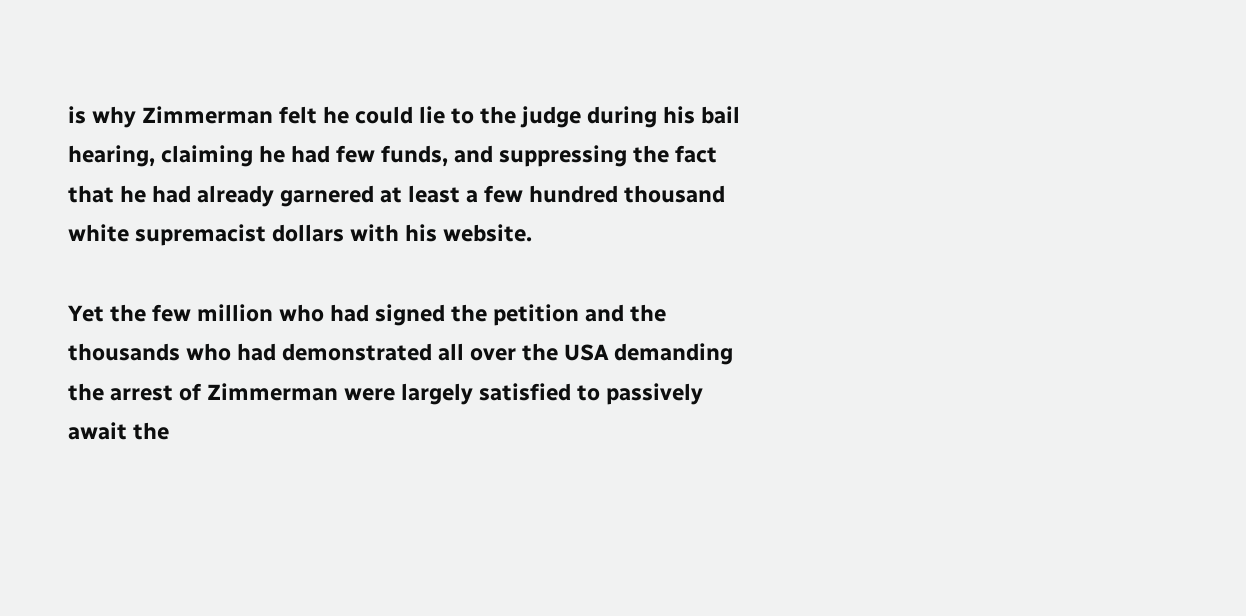is why Zimmerman felt he could lie to the judge during his bail hearing, claiming he had few funds, and suppressing the fact that he had already garnered at least a few hundred thousand white supremacist dollars with his website.

Yet the few million who had signed the petition and the thousands who had demonstrated all over the USA demanding the arrest of Zimmerman were largely satisfied to passively await the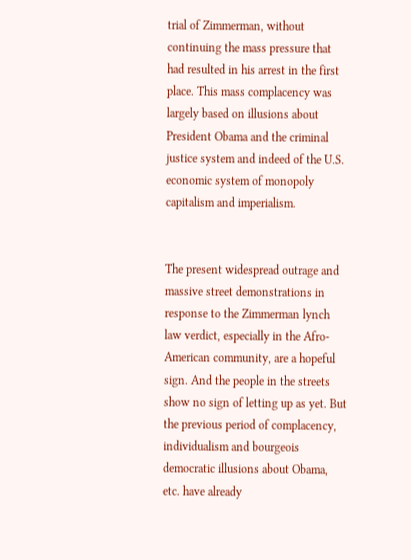trial of Zimmerman, without continuing the mass pressure that had resulted in his arrest in the first place. This mass complacency was largely based on illusions about President Obama and the criminal justice system and indeed of the U.S. economic system of monopoly capitalism and imperialism.


The present widespread outrage and massive street demonstrations in response to the Zimmerman lynch law verdict, especially in the Afro-American community, are a hopeful sign. And the people in the streets show no sign of letting up as yet. But the previous period of complacency, individualism and bourgeois democratic illusions about Obama, etc. have already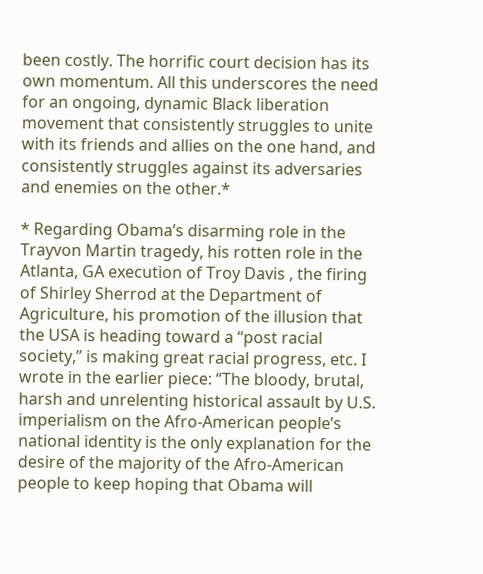been costly. The horrific court decision has its own momentum. All this underscores the need for an ongoing, dynamic Black liberation movement that consistently struggles to unite with its friends and allies on the one hand, and consistently struggles against its adversaries and enemies on the other.*

* Regarding Obama’s disarming role in the Trayvon Martin tragedy, his rotten role in the Atlanta, GA execution of Troy Davis , the firing of Shirley Sherrod at the Department of Agriculture, his promotion of the illusion that the USA is heading toward a “post racial society,” is making great racial progress, etc. I wrote in the earlier piece: “The bloody, brutal, harsh and unrelenting historical assault by U.S. imperialism on the Afro-American people’s national identity is the only explanation for the desire of the majority of the Afro-American people to keep hoping that Obama will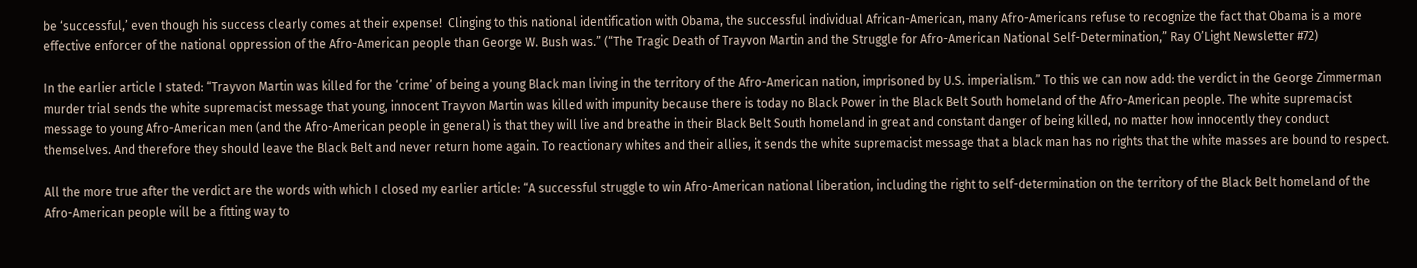be ‘successful,’ even though his success clearly comes at their expense!  Clinging to this national identification with Obama, the successful individual African-American, many Afro-Americans refuse to recognize the fact that Obama is a more effective enforcer of the national oppression of the Afro-American people than George W. Bush was.” (“The Tragic Death of Trayvon Martin and the Struggle for Afro-American National Self-Determination,” Ray O’Light Newsletter #72)

In the earlier article I stated: “Trayvon Martin was killed for the ‘crime’ of being a young Black man living in the territory of the Afro-American nation, imprisoned by U.S. imperialism.” To this we can now add: the verdict in the George Zimmerman murder trial sends the white supremacist message that young, innocent Trayvon Martin was killed with impunity because there is today no Black Power in the Black Belt South homeland of the Afro-American people. The white supremacist message to young Afro-American men (and the Afro-American people in general) is that they will live and breathe in their Black Belt South homeland in great and constant danger of being killed, no matter how innocently they conduct themselves. And therefore they should leave the Black Belt and never return home again. To reactionary whites and their allies, it sends the white supremacist message that a black man has no rights that the white masses are bound to respect.

All the more true after the verdict are the words with which I closed my earlier article: “A successful struggle to win Afro-American national liberation, including the right to self-determination on the territory of the Black Belt homeland of the Afro-American people will be a fitting way to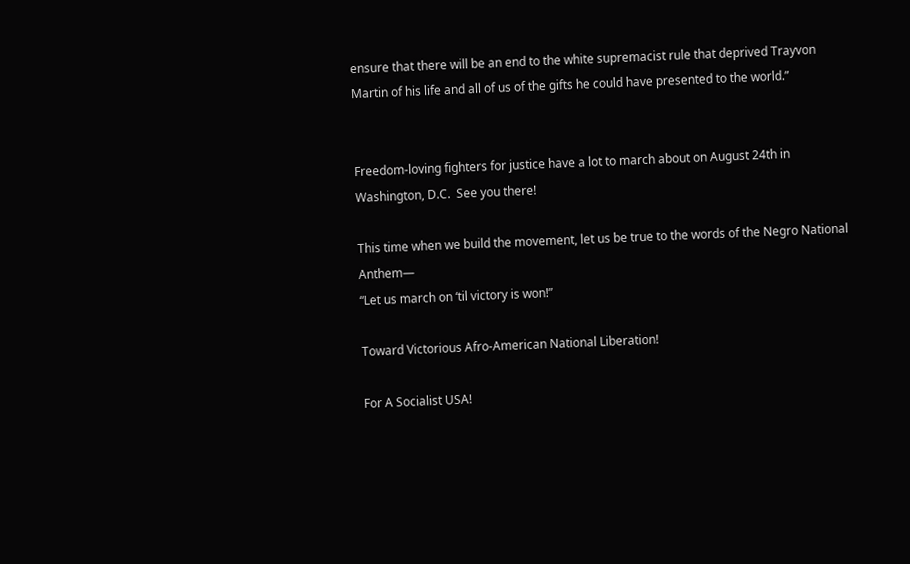ensure that there will be an end to the white supremacist rule that deprived Trayvon Martin of his life and all of us of the gifts he could have presented to the world.”


Freedom-loving fighters for justice have a lot to march about on August 24th in Washington, D.C.  See you there!

This time when we build the movement, let us be true to the words of the Negro National Anthem—
“Let us march on ‘til victory is won!”

Toward Victorious Afro-American National Liberation!

For A Socialist USA!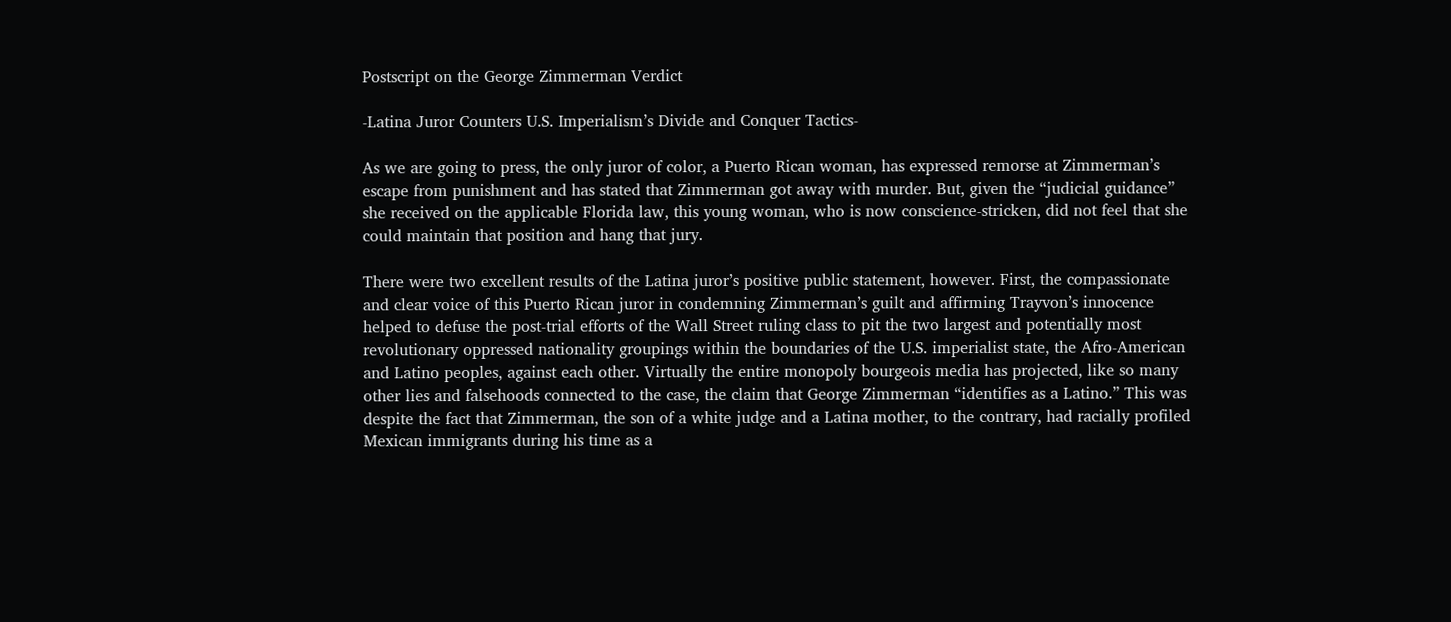Postscript on the George Zimmerman Verdict

-Latina Juror Counters U.S. Imperialism’s Divide and Conquer Tactics-

As we are going to press, the only juror of color, a Puerto Rican woman, has expressed remorse at Zimmerman’s escape from punishment and has stated that Zimmerman got away with murder. But, given the “judicial guidance” she received on the applicable Florida law, this young woman, who is now conscience-stricken, did not feel that she could maintain that position and hang that jury.

There were two excellent results of the Latina juror’s positive public statement, however. First, the compassionate and clear voice of this Puerto Rican juror in condemning Zimmerman’s guilt and affirming Trayvon’s innocence helped to defuse the post-trial efforts of the Wall Street ruling class to pit the two largest and potentially most revolutionary oppressed nationality groupings within the boundaries of the U.S. imperialist state, the Afro-American and Latino peoples, against each other. Virtually the entire monopoly bourgeois media has projected, like so many other lies and falsehoods connected to the case, the claim that George Zimmerman “identifies as a Latino.” This was despite the fact that Zimmerman, the son of a white judge and a Latina mother, to the contrary, had racially profiled Mexican immigrants during his time as a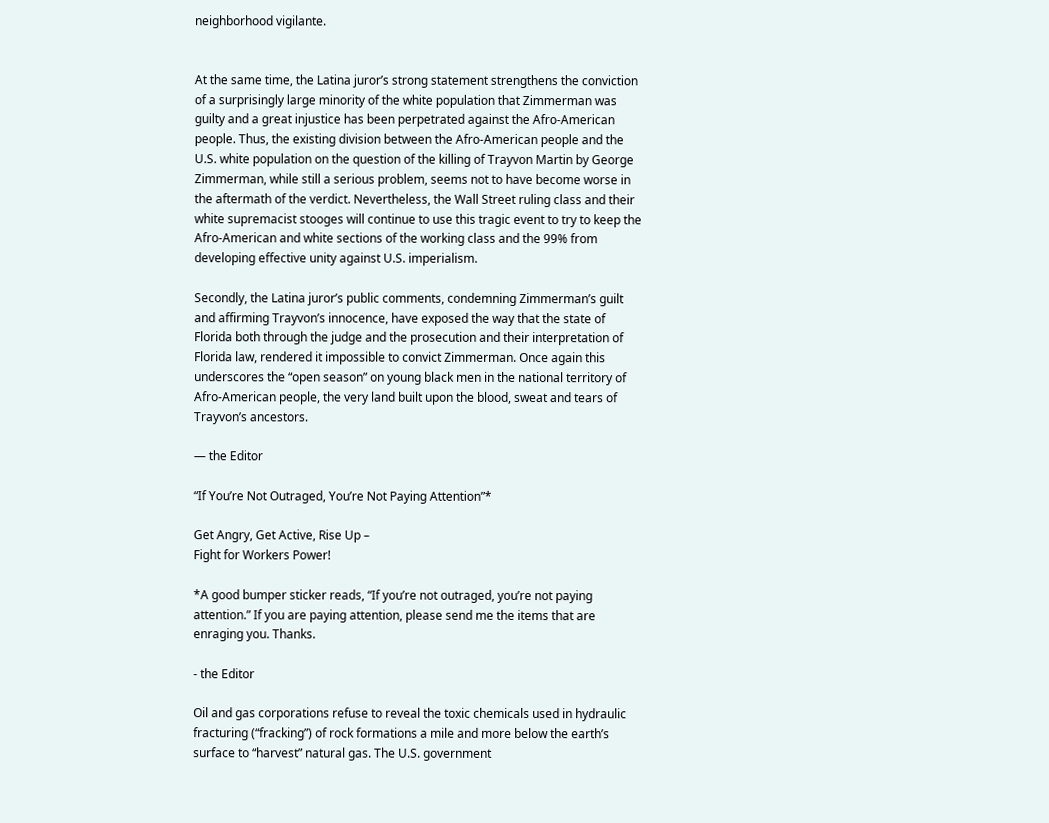neighborhood vigilante.


At the same time, the Latina juror’s strong statement strengthens the conviction of a surprisingly large minority of the white population that Zimmerman was guilty and a great injustice has been perpetrated against the Afro-American people. Thus, the existing division between the Afro-American people and the U.S. white population on the question of the killing of Trayvon Martin by George Zimmerman, while still a serious problem, seems not to have become worse in the aftermath of the verdict. Nevertheless, the Wall Street ruling class and their white supremacist stooges will continue to use this tragic event to try to keep the Afro-American and white sections of the working class and the 99% from developing effective unity against U.S. imperialism.

Secondly, the Latina juror’s public comments, condemning Zimmerman’s guilt and affirming Trayvon’s innocence, have exposed the way that the state of Florida both through the judge and the prosecution and their interpretation of Florida law, rendered it impossible to convict Zimmerman. Once again this underscores the “open season” on young black men in the national territory of Afro-American people, the very land built upon the blood, sweat and tears of Trayvon’s ancestors.

— the Editor

“If You’re Not Outraged, You’re Not Paying Attention”*

Get Angry, Get Active, Rise Up –
Fight for Workers Power!

*A good bumper sticker reads, “If you’re not outraged, you’re not paying attention.” If you are paying attention, please send me the items that are enraging you. Thanks.

- the Editor

Oil and gas corporations refuse to reveal the toxic chemicals used in hydraulic fracturing (“fracking”) of rock formations a mile and more below the earth’s surface to “harvest” natural gas. The U.S. government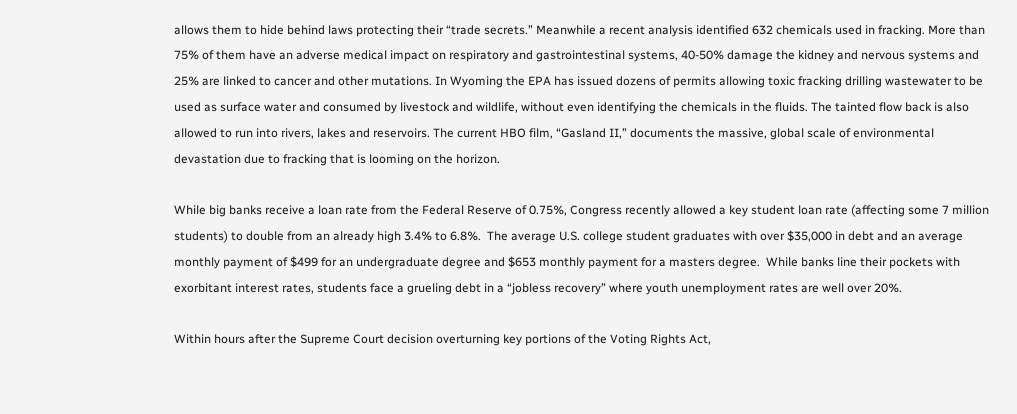allows them to hide behind laws protecting their “trade secrets.” Meanwhile a recent analysis identified 632 chemicals used in fracking. More than 75% of them have an adverse medical impact on respiratory and gastrointestinal systems, 40-50% damage the kidney and nervous systems and 25% are linked to cancer and other mutations. In Wyoming the EPA has issued dozens of permits allowing toxic fracking drilling wastewater to be used as surface water and consumed by livestock and wildlife, without even identifying the chemicals in the fluids. The tainted flow back is also allowed to run into rivers, lakes and reservoirs. The current HBO film, “Gasland II,” documents the massive, global scale of environmental devastation due to fracking that is looming on the horizon.

While big banks receive a loan rate from the Federal Reserve of 0.75%, Congress recently allowed a key student loan rate (affecting some 7 million students) to double from an already high 3.4% to 6.8%.  The average U.S. college student graduates with over $35,000 in debt and an average monthly payment of $499 for an undergraduate degree and $653 monthly payment for a masters degree.  While banks line their pockets with exorbitant interest rates, students face a grueling debt in a “jobless recovery” where youth unemployment rates are well over 20%.

Within hours after the Supreme Court decision overturning key portions of the Voting Rights Act,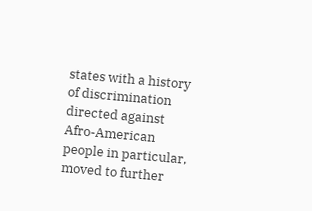states with a history of discrimination directed against Afro-American people in particular, moved to further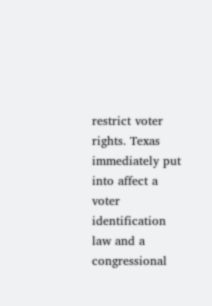restrict voter rights. Texas immediately put into affect a voter identification law and a congressional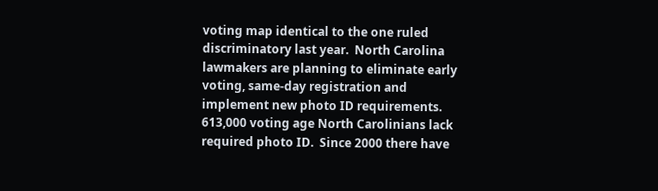voting map identical to the one ruled discriminatory last year.  North Carolina lawmakers are planning to eliminate early voting, same-day registration and implement new photo ID requirements.  613,000 voting age North Carolinians lack required photo ID.  Since 2000 there have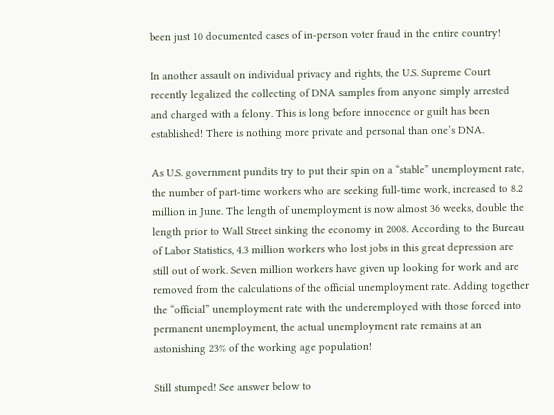been just 10 documented cases of in-person voter fraud in the entire country!

In another assault on individual privacy and rights, the U.S. Supreme Court recently legalized the collecting of DNA samples from anyone simply arrested and charged with a felony. This is long before innocence or guilt has been established! There is nothing more private and personal than one’s DNA.

As U.S. government pundits try to put their spin on a “stable” unemployment rate, the number of part-time workers who are seeking full-time work, increased to 8.2 million in June. The length of unemployment is now almost 36 weeks, double the length prior to Wall Street sinking the economy in 2008. According to the Bureau of Labor Statistics, 4.3 million workers who lost jobs in this great depression are still out of work. Seven million workers have given up looking for work and are removed from the calculations of the official unemployment rate. Adding together the “official” unemployment rate with the underemployed with those forced into permanent unemployment, the actual unemployment rate remains at an astonishing 23% of the working age population!

Still stumped! See answer below to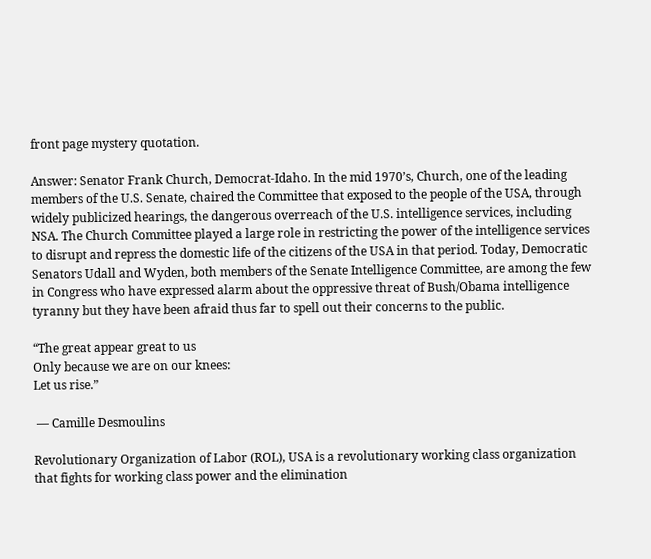front page mystery quotation.

Answer: Senator Frank Church, Democrat-Idaho. In the mid 1970’s, Church, one of the leading members of the U.S. Senate, chaired the Committee that exposed to the people of the USA, through widely publicized hearings, the dangerous overreach of the U.S. intelligence services, including NSA. The Church Committee played a large role in restricting the power of the intelligence services to disrupt and repress the domestic life of the citizens of the USA in that period. Today, Democratic Senators Udall and Wyden, both members of the Senate Intelligence Committee, are among the few in Congress who have expressed alarm about the oppressive threat of Bush/Obama intelligence tyranny but they have been afraid thus far to spell out their concerns to the public.

“The great appear great to us
Only because we are on our knees:
Let us rise.”

 — Camille Desmoulins

Revolutionary Organization of Labor (ROL), USA is a revolutionary working class organization that fights for working class power and the elimination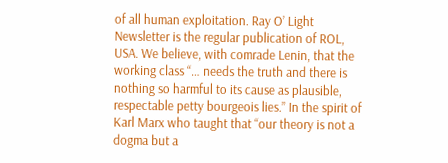of all human exploitation. Ray O’ Light Newsletter is the regular publication of ROL, USA. We believe, with comrade Lenin, that the working class “… needs the truth and there is nothing so harmful to its cause as plausible, respectable petty bourgeois lies.” In the spirit of Karl Marx who taught that “our theory is not a dogma but a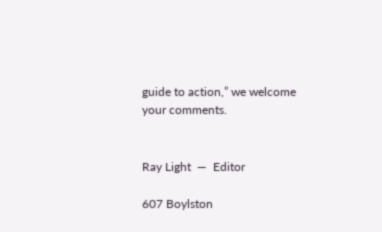guide to action,” we welcome your comments.


Ray Light  —  Editor

607 Boylston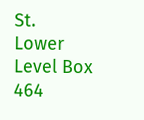St.
Lower Level Box 464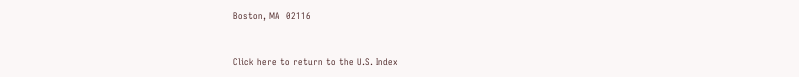Boston, MA  02116


Click here to return to the U.S. Index